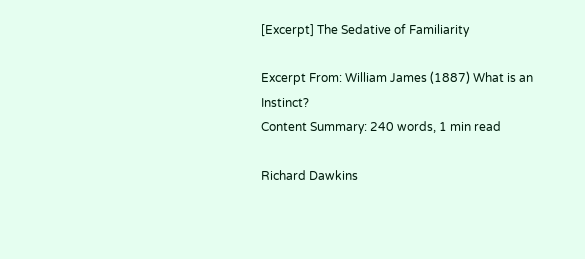[Excerpt] The Sedative of Familiarity

Excerpt From: William James (1887) What is an Instinct?
Content Summary: 240 words, 1 min read

Richard Dawkins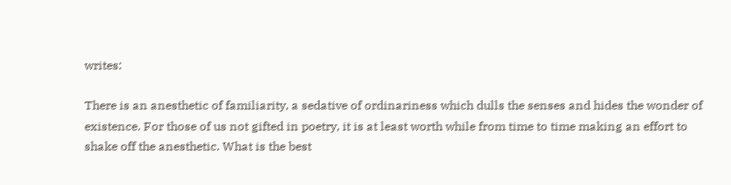writes:

There is an anesthetic of familiarity, a sedative of ordinariness which dulls the senses and hides the wonder of existence. For those of us not gifted in poetry, it is at least worth while from time to time making an effort to shake off the anesthetic. What is the best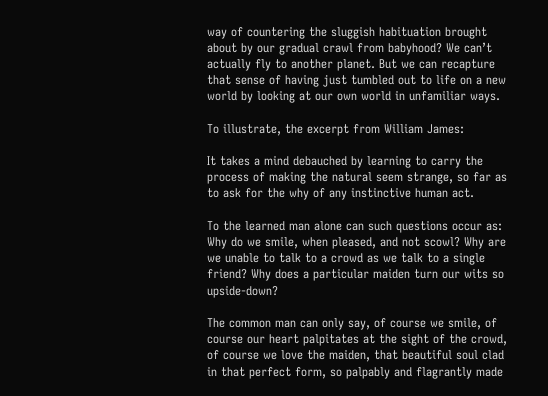way of countering the sluggish habituation brought about by our gradual crawl from babyhood? We can’t actually fly to another planet. But we can recapture that sense of having just tumbled out to life on a new world by looking at our own world in unfamiliar ways.

To illustrate, the excerpt from William James:

It takes a mind debauched by learning to carry the process of making the natural seem strange, so far as to ask for the why of any instinctive human act.

To the learned man alone can such questions occur as: Why do we smile, when pleased, and not scowl? Why are we unable to talk to a crowd as we talk to a single friend? Why does a particular maiden turn our wits so upside-down?

The common man can only say, of course we smile, of course our heart palpitates at the sight of the crowd, of course we love the maiden, that beautiful soul clad in that perfect form, so palpably and flagrantly made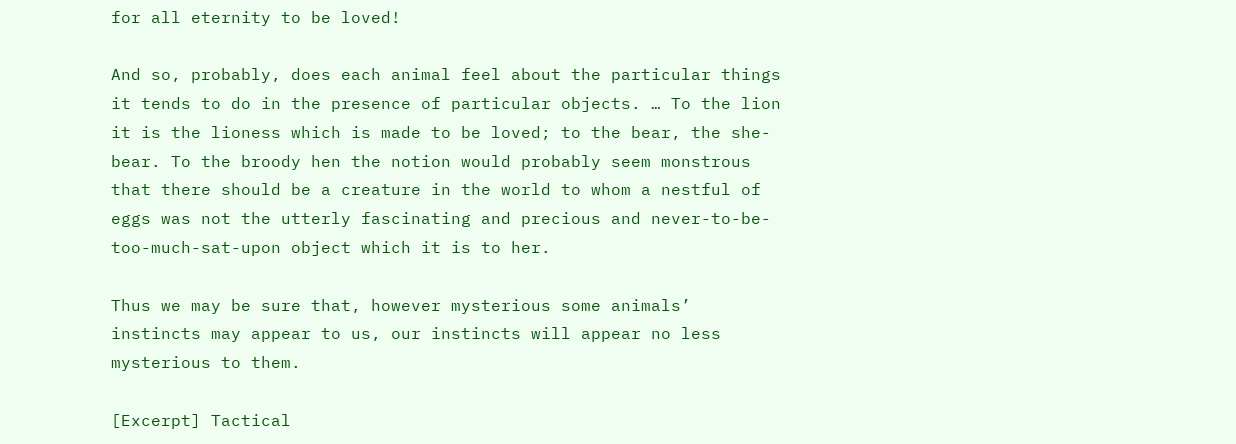for all eternity to be loved!

And so, probably, does each animal feel about the particular things it tends to do in the presence of particular objects. … To the lion it is the lioness which is made to be loved; to the bear, the she-bear. To the broody hen the notion would probably seem monstrous that there should be a creature in the world to whom a nestful of eggs was not the utterly fascinating and precious and never-to-be-too-much-sat-upon object which it is to her.

Thus we may be sure that, however mysterious some animals’ instincts may appear to us, our instincts will appear no less mysterious to them.

[Excerpt] Tactical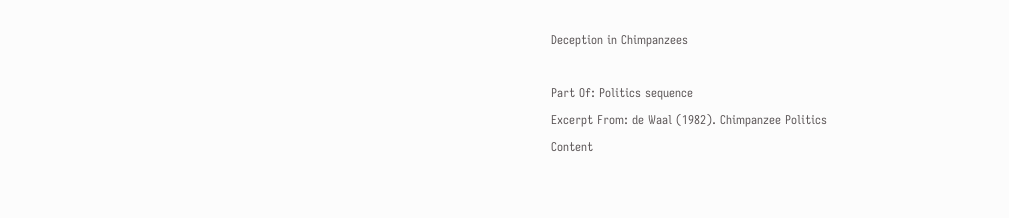Deception in Chimpanzees

Part Of: Politics sequence
Excerpt From: de Waal (1982). Chimpanzee Politics
Content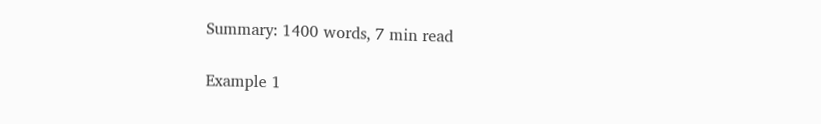Summary: 1400 words, 7 min read

Example 1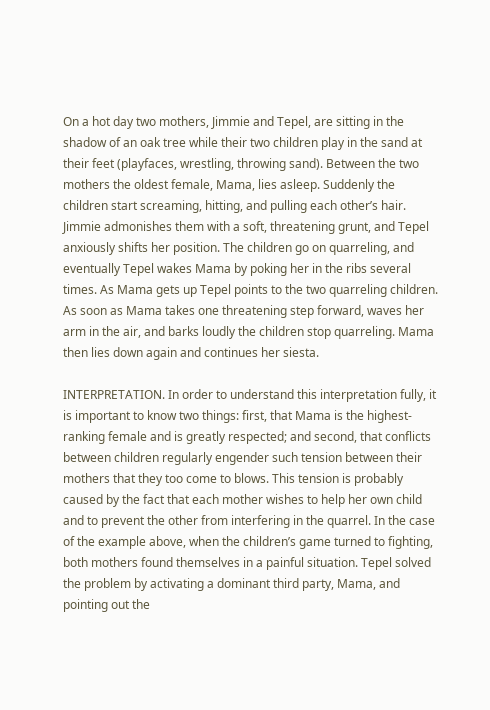On a hot day two mothers, Jimmie and Tepel, are sitting in the shadow of an oak tree while their two children play in the sand at their feet (playfaces, wrestling, throwing sand). Between the two mothers the oldest female, Mama, lies asleep. Suddenly the children start screaming, hitting, and pulling each other’s hair. Jimmie admonishes them with a soft, threatening grunt, and Tepel anxiously shifts her position. The children go on quarreling, and eventually Tepel wakes Mama by poking her in the ribs several times. As Mama gets up Tepel points to the two quarreling children. As soon as Mama takes one threatening step forward, waves her arm in the air, and barks loudly the children stop quarreling. Mama then lies down again and continues her siesta.

INTERPRETATION. In order to understand this interpretation fully, it is important to know two things: first, that Mama is the highest-ranking female and is greatly respected; and second, that conflicts between children regularly engender such tension between their mothers that they too come to blows. This tension is probably caused by the fact that each mother wishes to help her own child and to prevent the other from interfering in the quarrel. In the case of the example above, when the children’s game turned to fighting, both mothers found themselves in a painful situation. Tepel solved the problem by activating a dominant third party, Mama, and pointing out the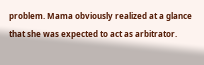problem. Mama obviously realized at a glance that she was expected to act as arbitrator.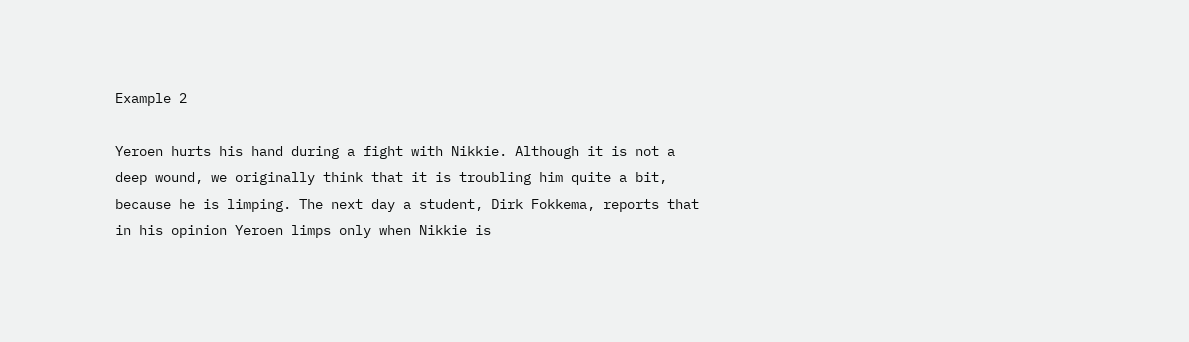Example 2

Yeroen hurts his hand during a fight with Nikkie. Although it is not a deep wound, we originally think that it is troubling him quite a bit, because he is limping. The next day a student, Dirk Fokkema, reports that in his opinion Yeroen limps only when Nikkie is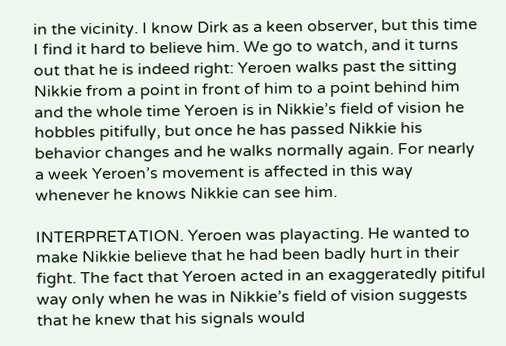in the vicinity. I know Dirk as a keen observer, but this time I find it hard to believe him. We go to watch, and it turns out that he is indeed right: Yeroen walks past the sitting Nikkie from a point in front of him to a point behind him and the whole time Yeroen is in Nikkie’s field of vision he hobbles pitifully, but once he has passed Nikkie his behavior changes and he walks normally again. For nearly a week Yeroen’s movement is affected in this way whenever he knows Nikkie can see him.

INTERPRETATION. Yeroen was playacting. He wanted to make Nikkie believe that he had been badly hurt in their fight. The fact that Yeroen acted in an exaggeratedly pitiful way only when he was in Nikkie’s field of vision suggests that he knew that his signals would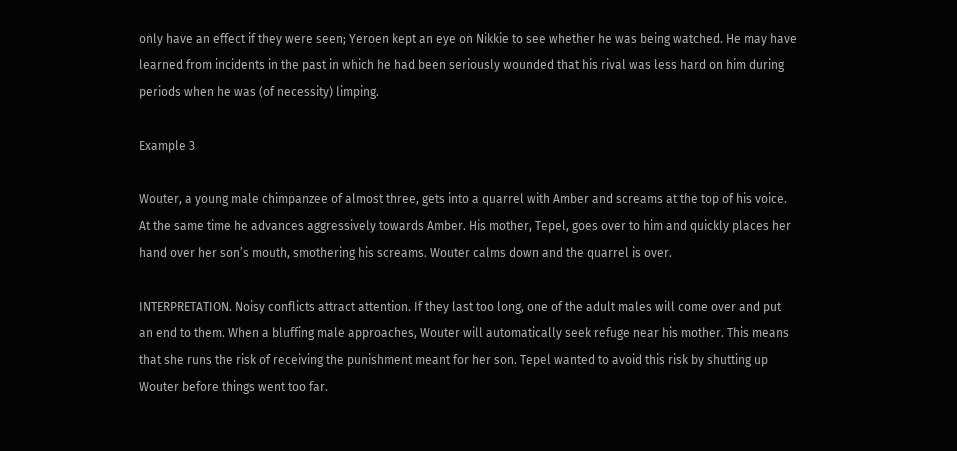only have an effect if they were seen; Yeroen kept an eye on Nikkie to see whether he was being watched. He may have learned from incidents in the past in which he had been seriously wounded that his rival was less hard on him during periods when he was (of necessity) limping.

Example 3

Wouter, a young male chimpanzee of almost three, gets into a quarrel with Amber and screams at the top of his voice. At the same time he advances aggressively towards Amber. His mother, Tepel, goes over to him and quickly places her hand over her son’s mouth, smothering his screams. Wouter calms down and the quarrel is over.

INTERPRETATION. Noisy conflicts attract attention. If they last too long, one of the adult males will come over and put an end to them. When a bluffing male approaches, Wouter will automatically seek refuge near his mother. This means that she runs the risk of receiving the punishment meant for her son. Tepel wanted to avoid this risk by shutting up Wouter before things went too far.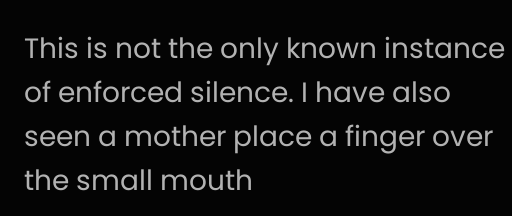This is not the only known instance of enforced silence. I have also seen a mother place a finger over the small mouth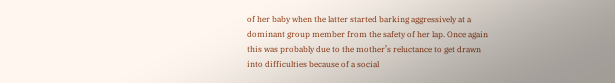of her baby when the latter started barking aggressively at a dominant group member from the safety of her lap. Once again this was probably due to the mother’s reluctance to get drawn into difficulties because of a social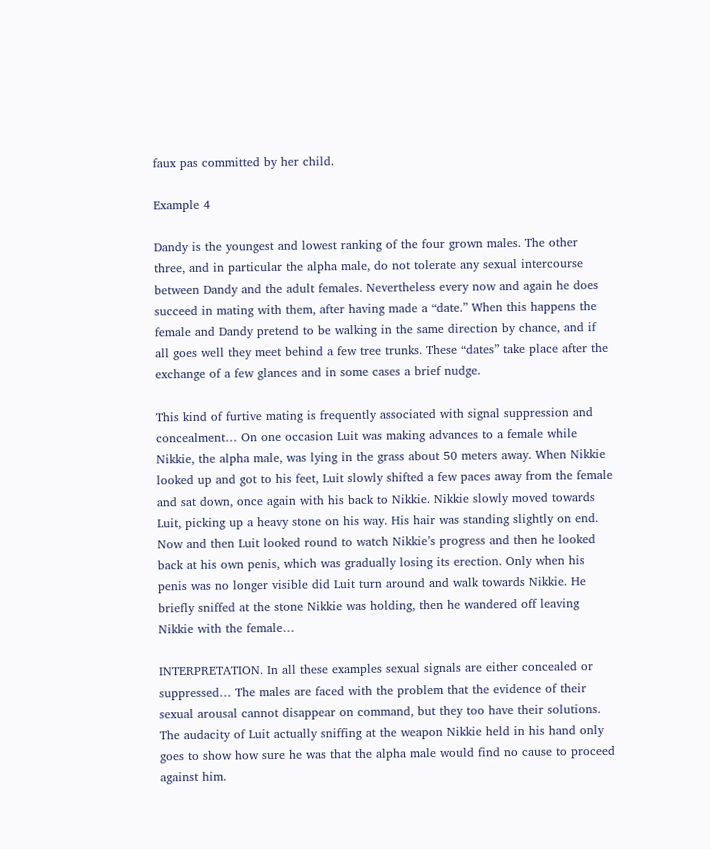faux pas committed by her child.

Example 4

Dandy is the youngest and lowest ranking of the four grown males. The other three, and in particular the alpha male, do not tolerate any sexual intercourse between Dandy and the adult females. Nevertheless every now and again he does succeed in mating with them, after having made a “date.” When this happens the female and Dandy pretend to be walking in the same direction by chance, and if all goes well they meet behind a few tree trunks. These “dates” take place after the exchange of a few glances and in some cases a brief nudge.

This kind of furtive mating is frequently associated with signal suppression and concealment… On one occasion Luit was making advances to a female while Nikkie, the alpha male, was lying in the grass about 50 meters away. When Nikkie looked up and got to his feet, Luit slowly shifted a few paces away from the female and sat down, once again with his back to Nikkie. Nikkie slowly moved towards Luit, picking up a heavy stone on his way. His hair was standing slightly on end. Now and then Luit looked round to watch Nikkie’s progress and then he looked back at his own penis, which was gradually losing its erection. Only when his penis was no longer visible did Luit turn around and walk towards Nikkie. He briefly sniffed at the stone Nikkie was holding, then he wandered off leaving Nikkie with the female…

INTERPRETATION. In all these examples sexual signals are either concealed or suppressed… The males are faced with the problem that the evidence of their sexual arousal cannot disappear on command, but they too have their solutions. The audacity of Luit actually sniffing at the weapon Nikkie held in his hand only goes to show how sure he was that the alpha male would find no cause to proceed against him.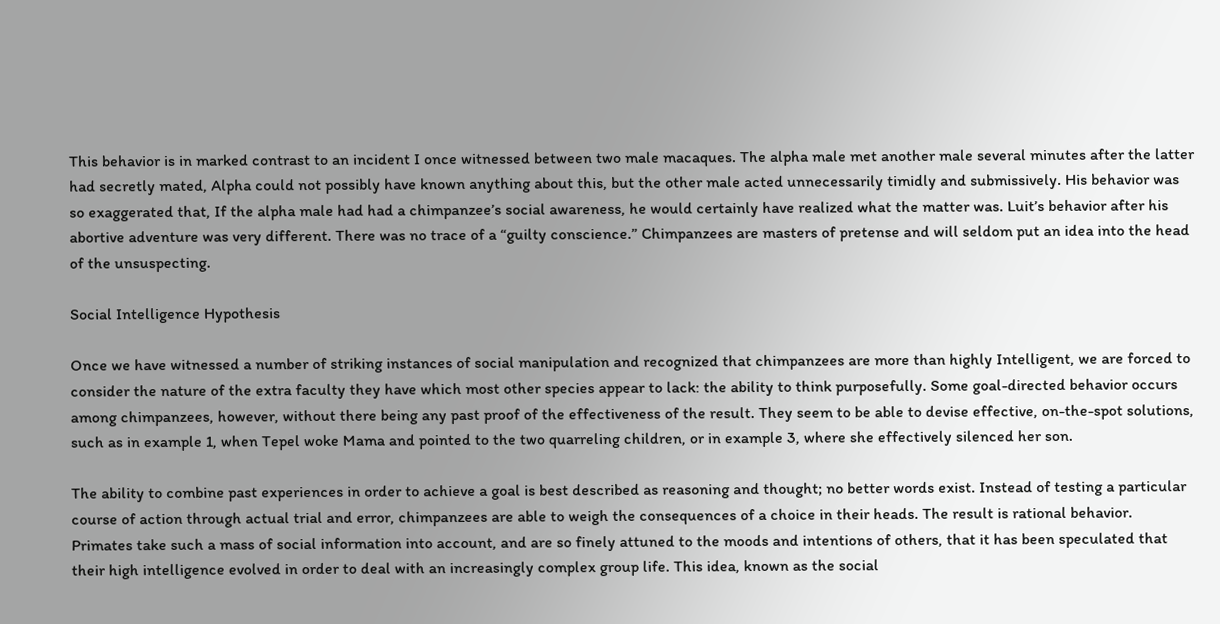This behavior is in marked contrast to an incident I once witnessed between two male macaques. The alpha male met another male several minutes after the latter had secretly mated, Alpha could not possibly have known anything about this, but the other male acted unnecessarily timidly and submissively. His behavior was so exaggerated that, If the alpha male had had a chimpanzee’s social awareness, he would certainly have realized what the matter was. Luit’s behavior after his abortive adventure was very different. There was no trace of a “guilty conscience.” Chimpanzees are masters of pretense and will seldom put an idea into the head of the unsuspecting.

Social Intelligence Hypothesis

Once we have witnessed a number of striking instances of social manipulation and recognized that chimpanzees are more than highly Intelligent, we are forced to consider the nature of the extra faculty they have which most other species appear to lack: the ability to think purposefully. Some goal-directed behavior occurs among chimpanzees, however, without there being any past proof of the effectiveness of the result. They seem to be able to devise effective, on-the-spot solutions, such as in example 1, when Tepel woke Mama and pointed to the two quarreling children, or in example 3, where she effectively silenced her son.

The ability to combine past experiences in order to achieve a goal is best described as reasoning and thought; no better words exist. Instead of testing a particular course of action through actual trial and error, chimpanzees are able to weigh the consequences of a choice in their heads. The result is rational behavior. Primates take such a mass of social information into account, and are so finely attuned to the moods and intentions of others, that it has been speculated that their high intelligence evolved in order to deal with an increasingly complex group life. This idea, known as the social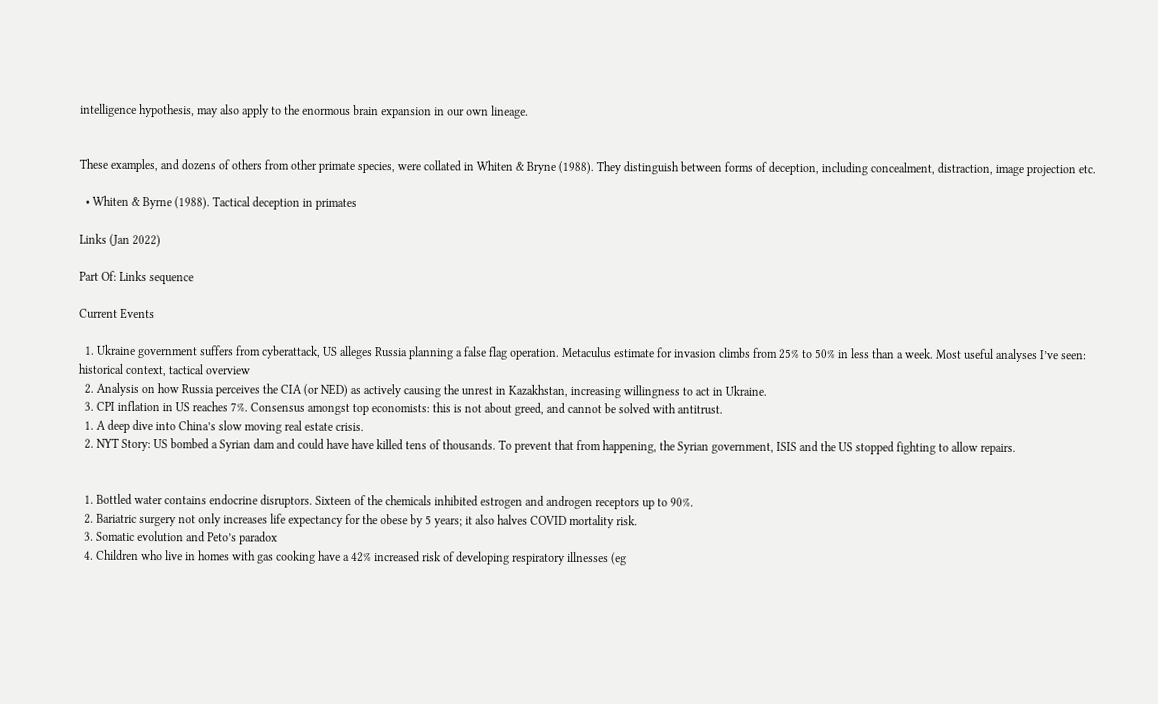intelligence hypothesis, may also apply to the enormous brain expansion in our own lineage.


These examples, and dozens of others from other primate species, were collated in Whiten & Bryne (1988). They distinguish between forms of deception, including concealment, distraction, image projection etc.

  • Whiten & Byrne (1988). Tactical deception in primates

Links (Jan 2022)

Part Of: Links sequence

Current Events

  1. Ukraine government suffers from cyberattack, US alleges Russia planning a false flag operation. Metaculus estimate for invasion climbs from 25% to 50% in less than a week. Most useful analyses I’ve seen: historical context, tactical overview
  2. Analysis on how Russia perceives the CIA (or NED) as actively causing the unrest in Kazakhstan, increasing willingness to act in Ukraine.
  3. CPI inflation in US reaches 7%. Consensus amongst top economists: this is not about greed, and cannot be solved with antitrust.
  1. A deep dive into China’s slow moving real estate crisis.
  2. NYT Story: US bombed a Syrian dam and could have have killed tens of thousands. To prevent that from happening, the Syrian government, ISIS and the US stopped fighting to allow repairs.


  1. Bottled water contains endocrine disruptors. Sixteen of the chemicals inhibited estrogen and androgen receptors up to 90%.
  2. Bariatric surgery not only increases life expectancy for the obese by 5 years; it also halves COVID mortality risk.
  3. Somatic evolution and Peto’s paradox
  4. Children who live in homes with gas cooking have a 42% increased risk of developing respiratory illnesses (eg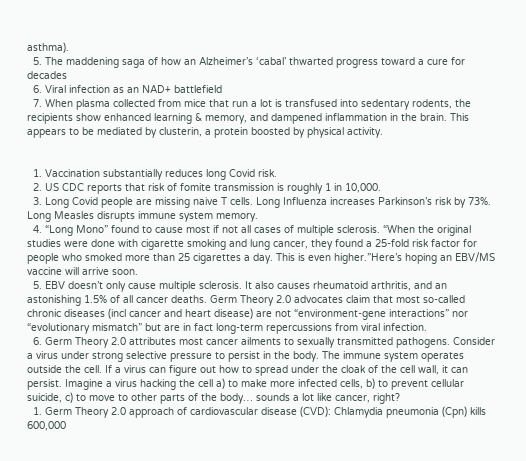asthma).
  5. The maddening saga of how an Alzheimer’s ‘cabal’ thwarted progress toward a cure for decades
  6. Viral infection as an NAD+ battlefield
  7. When plasma collected from mice that run a lot is transfused into sedentary rodents, the recipients show enhanced learning & memory, and dampened inflammation in the brain. This appears to be mediated by clusterin, a protein boosted by physical activity.


  1. Vaccination substantially reduces long Covid risk.
  2. US CDC reports that risk of fomite transmission is roughly 1 in 10,000.
  3. Long Covid people are missing naive T cells. Long Influenza increases Parkinson’s risk by 73%. Long Measles disrupts immune system memory.
  4. “Long Mono” found to cause most if not all cases of multiple sclerosis. “When the original studies were done with cigarette smoking and lung cancer, they found a 25-fold risk factor for people who smoked more than 25 cigarettes a day. This is even higher.”Here’s hoping an EBV/MS vaccine will arrive soon.
  5. EBV doesn’t only cause multiple sclerosis. It also causes rheumatoid arthritis, and an astonishing 1.5% of all cancer deaths. Germ Theory 2.0 advocates claim that most so-called chronic diseases (incl cancer and heart disease) are not “environment-gene interactions” nor “evolutionary mismatch” but are in fact long-term repercussions from viral infection.
  6. Germ Theory 2.0 attributes most cancer ailments to sexually transmitted pathogens. Consider a virus under strong selective pressure to persist in the body. The immune system operates outside the cell. If a virus can figure out how to spread under the cloak of the cell wall, it can persist. Imagine a virus hacking the cell a) to make more infected cells, b) to prevent cellular suicide, c) to move to other parts of the body… sounds a lot like cancer, right?
  1. Germ Theory 2.0 approach of cardiovascular disease (CVD): Chlamydia pneumonia (Cpn) kills 600,000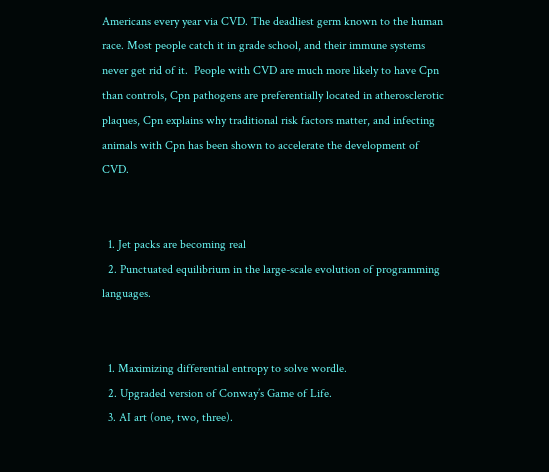Americans every year via CVD. The deadliest germ known to the human race. Most people catch it in grade school, and their immune systems never get rid of it.  People with CVD are much more likely to have Cpn than controls, Cpn pathogens are preferentially located in atherosclerotic plaques, Cpn explains why traditional risk factors matter, and infecting animals with Cpn has been shown to accelerate the development of CVD.


  1. Jet packs are becoming real
  2. Punctuated equilibrium in the large-scale evolution of programming languages.


  1. Maximizing differential entropy to solve wordle.
  2. Upgraded version of Conway’s Game of Life.
  3. AI art (one, two, three).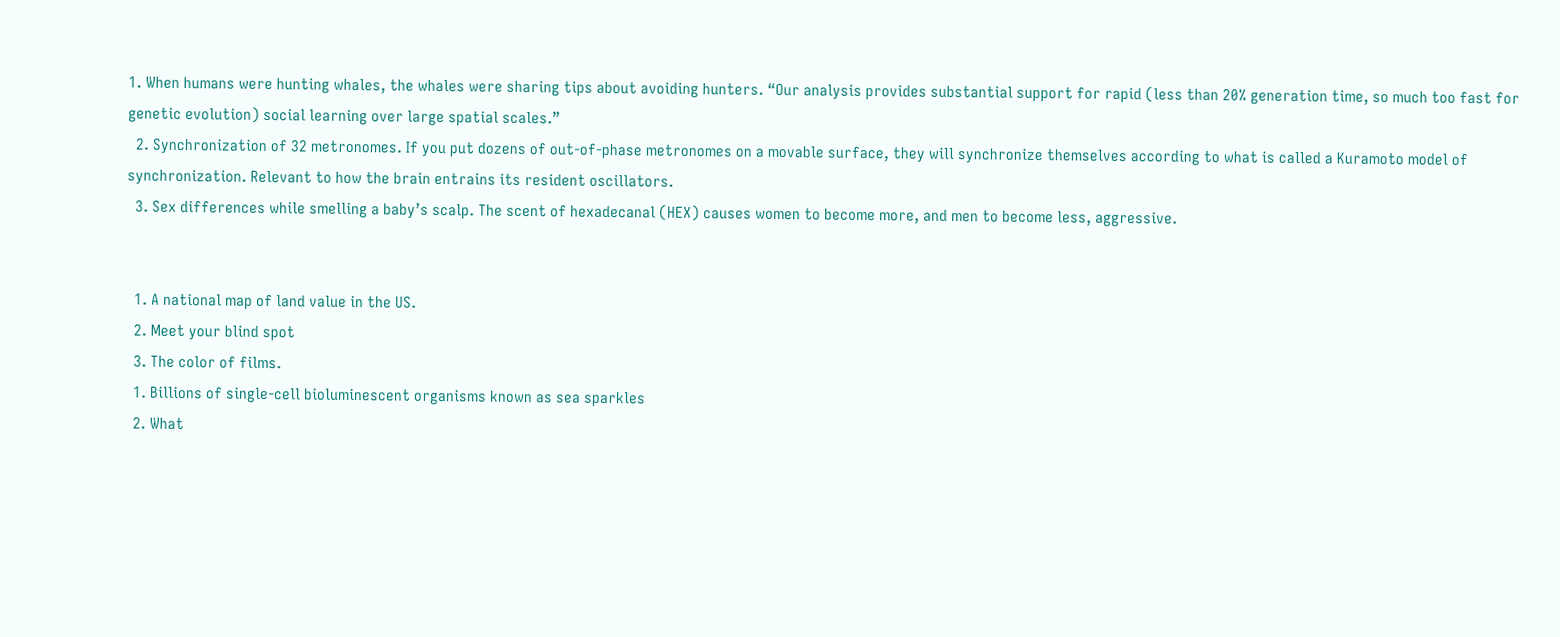1. When humans were hunting whales, the whales were sharing tips about avoiding hunters. “Our analysis provides substantial support for rapid (less than 20% generation time, so much too fast for genetic evolution) social learning over large spatial scales.”
  2. Synchronization of 32 metronomes. If you put dozens of out-of-phase metronomes on a movable surface, they will synchronize themselves according to what is called a Kuramoto model of synchronization. Relevant to how the brain entrains its resident oscillators.
  3. Sex differences while smelling a baby’s scalp. The scent of hexadecanal (HEX) causes women to become more, and men to become less, aggressive.


  1. A national map of land value in the US.
  2. Meet your blind spot
  3. The color of films.
  1. Billions of single-cell bioluminescent organisms known as sea sparkles
  2. What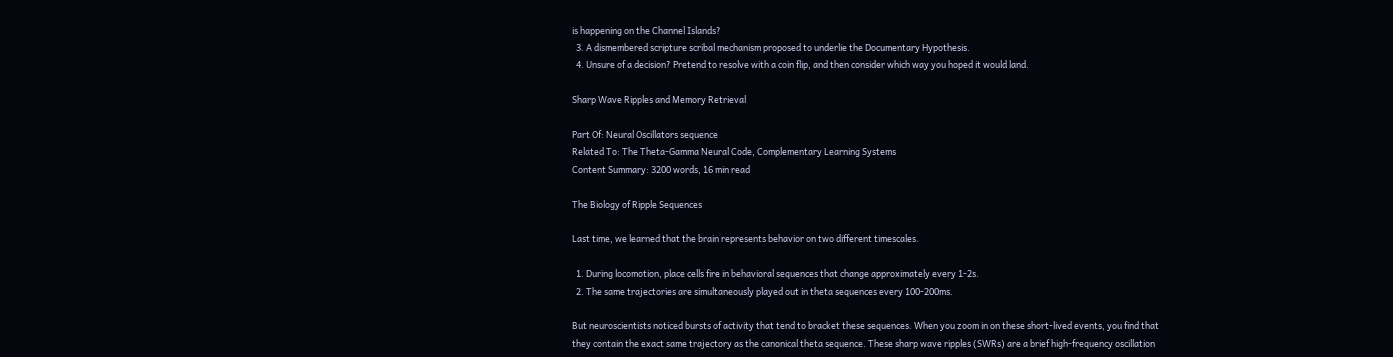is happening on the Channel Islands?
  3. A dismembered scripture scribal mechanism proposed to underlie the Documentary Hypothesis.
  4. Unsure of a decision? Pretend to resolve with a coin flip, and then consider which way you hoped it would land.

Sharp Wave Ripples and Memory Retrieval

Part Of: Neural Oscillators sequence
Related To: The Theta-Gamma Neural Code, Complementary Learning Systems
Content Summary: 3200 words, 16 min read

The Biology of Ripple Sequences

Last time, we learned that the brain represents behavior on two different timescales.

  1. During locomotion, place cells fire in behavioral sequences that change approximately every 1-2s.
  2. The same trajectories are simultaneously played out in theta sequences every 100-200ms.

But neuroscientists noticed bursts of activity that tend to bracket these sequences. When you zoom in on these short-lived events, you find that they contain the exact same trajectory as the canonical theta sequence. These sharp wave ripples (SWRs) are a brief high-frequency oscillation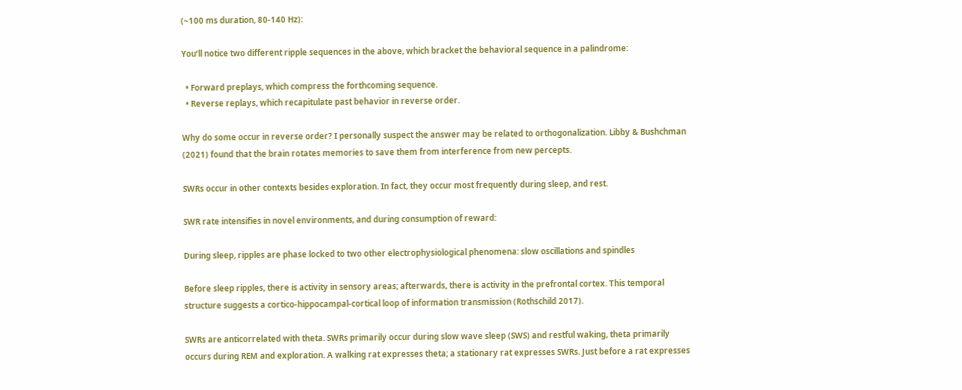(~100 ms duration, 80-140 Hz):

You’ll notice two different ripple sequences in the above, which bracket the behavioral sequence in a palindrome:

  • Forward preplays, which compress the forthcoming sequence.
  • Reverse replays, which recapitulate past behavior in reverse order.

Why do some occur in reverse order? I personally suspect the answer may be related to orthogonalization. Libby & Bushchman (2021) found that the brain rotates memories to save them from interference from new percepts.

SWRs occur in other contexts besides exploration. In fact, they occur most frequently during sleep, and rest.

SWR rate intensifies in novel environments, and during consumption of reward:

During sleep, ripples are phase locked to two other electrophysiological phenomena: slow oscillations and spindles

Before sleep ripples, there is activity in sensory areas; afterwards, there is activity in the prefrontal cortex. This temporal structure suggests a cortico-hippocampal-cortical loop of information transmission (Rothschild 2017).

SWRs are anticorrelated with theta. SWRs primarily occur during slow wave sleep (SWS) and restful waking, theta primarily occurs during REM and exploration. A walking rat expresses theta; a stationary rat expresses SWRs. Just before a rat expresses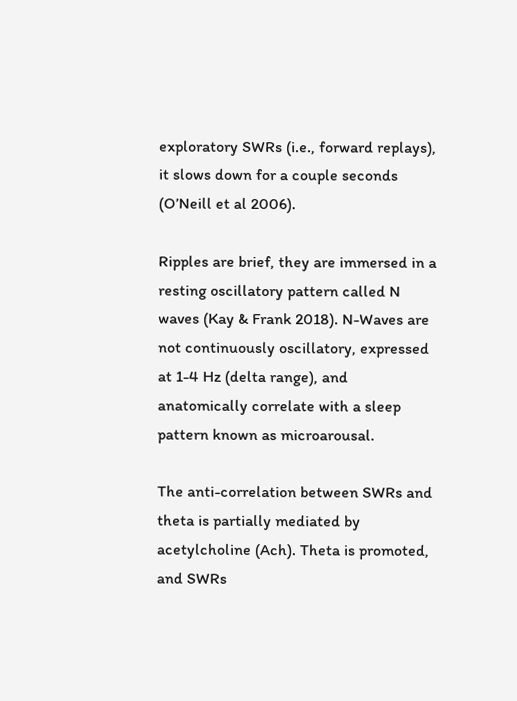exploratory SWRs (i.e., forward replays), it slows down for a couple seconds (O’Neill et al 2006).

Ripples are brief, they are immersed in a resting oscillatory pattern called N waves (Kay & Frank 2018). N-Waves are not continuously oscillatory, expressed at 1-4 Hz (delta range), and anatomically correlate with a sleep pattern known as microarousal.

The anti-correlation between SWRs and theta is partially mediated by acetylcholine (Ach). Theta is promoted, and SWRs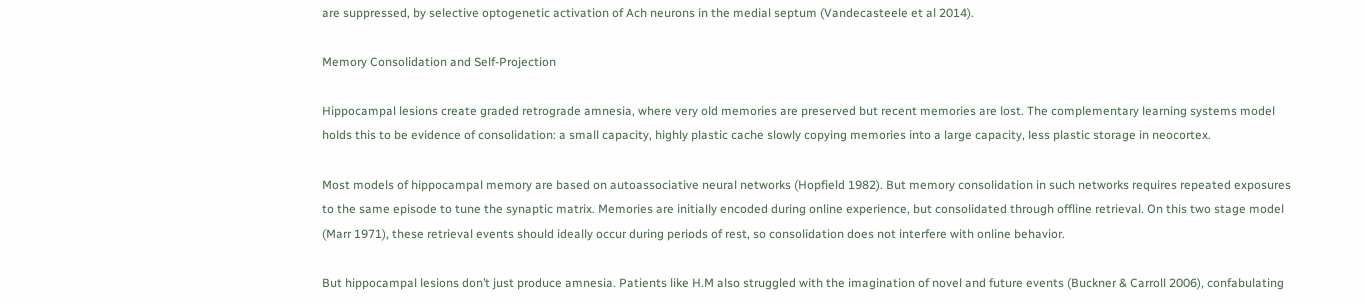are suppressed, by selective optogenetic activation of Ach neurons in the medial septum (Vandecasteele et al 2014).

Memory Consolidation and Self-Projection

Hippocampal lesions create graded retrograde amnesia, where very old memories are preserved but recent memories are lost. The complementary learning systems model holds this to be evidence of consolidation: a small capacity, highly plastic cache slowly copying memories into a large capacity, less plastic storage in neocortex.

Most models of hippocampal memory are based on autoassociative neural networks (Hopfield 1982). But memory consolidation in such networks requires repeated exposures to the same episode to tune the synaptic matrix. Memories are initially encoded during online experience, but consolidated through offline retrieval. On this two stage model (Marr 1971), these retrieval events should ideally occur during periods of rest, so consolidation does not interfere with online behavior.

But hippocampal lesions don’t just produce amnesia. Patients like H.M also struggled with the imagination of novel and future events (Buckner & Carroll 2006), confabulating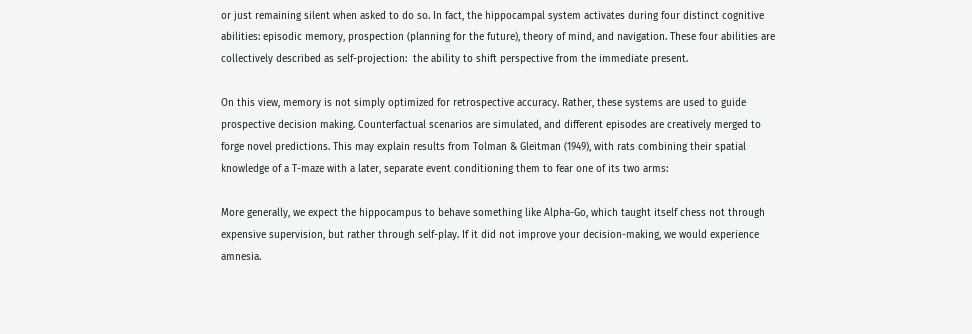or just remaining silent when asked to do so. In fact, the hippocampal system activates during four distinct cognitive abilities: episodic memory, prospection (planning for the future), theory of mind, and navigation. These four abilities are collectively described as self-projection:  the ability to shift perspective from the immediate present.

On this view, memory is not simply optimized for retrospective accuracy. Rather, these systems are used to guide prospective decision making. Counterfactual scenarios are simulated, and different episodes are creatively merged to forge novel predictions. This may explain results from Tolman & Gleitman (1949), with rats combining their spatial knowledge of a T-maze with a later, separate event conditioning them to fear one of its two arms:

More generally, we expect the hippocampus to behave something like Alpha-Go, which taught itself chess not through expensive supervision, but rather through self-play. If it did not improve your decision-making, we would experience amnesia.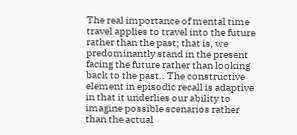The real importance of mental time travel applies to travel into the future rather than the past; that is, we predominantly stand in the present facing the future rather than looking back to the past.. The constructive element in episodic recall is adaptive in that it underlies our ability to imagine possible scenarios rather than the actual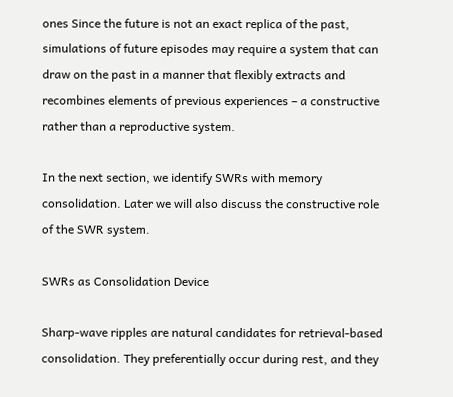ones Since the future is not an exact replica of the past, simulations of future episodes may require a system that can draw on the past in a manner that flexibly extracts and recombines elements of previous experiences – a constructive rather than a reproductive system.

In the next section, we identify SWRs with memory consolidation. Later we will also discuss the constructive role of the SWR system.

SWRs as Consolidation Device

Sharp-wave ripples are natural candidates for retrieval-based consolidation. They preferentially occur during rest, and they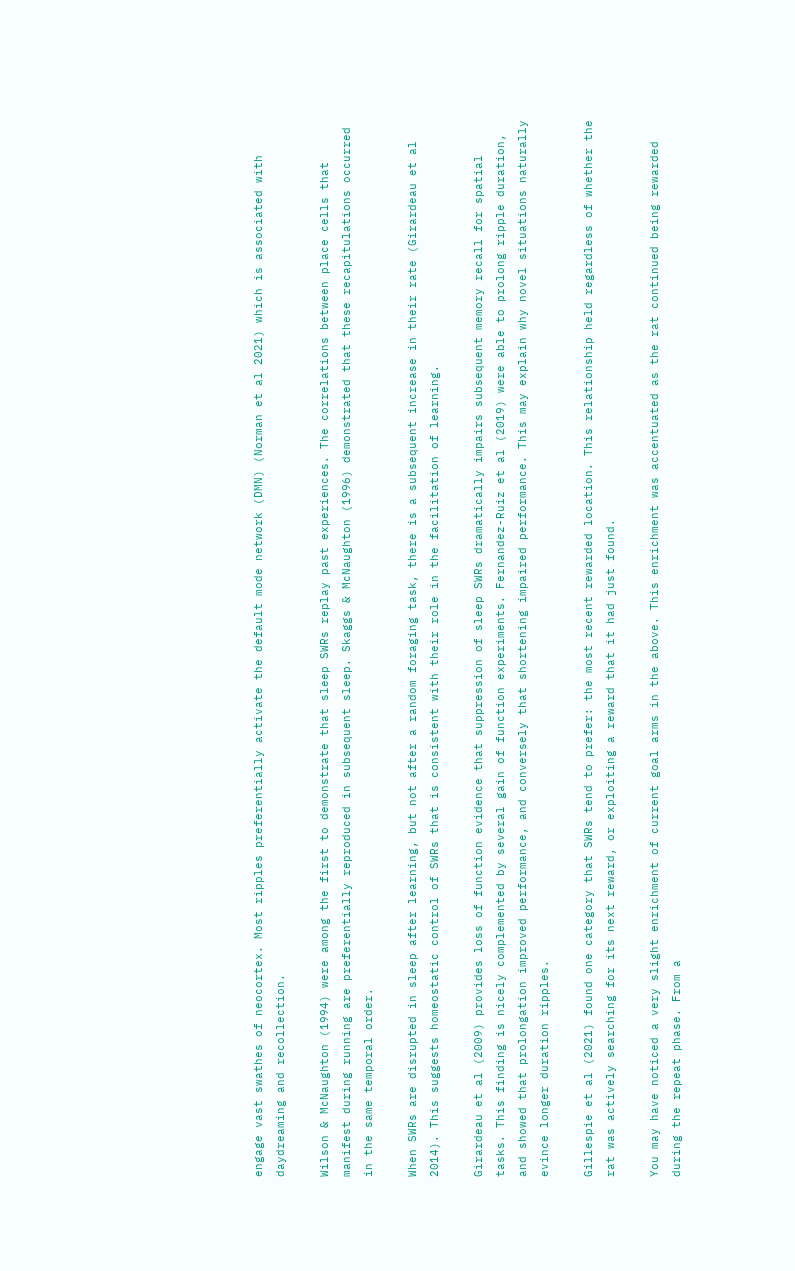engage vast swathes of neocortex. Most ripples preferentially activate the default mode network (DMN) (Norman et al 2021) which is associated with daydreaming and recollection.

Wilson & McNaughton (1994) were among the first to demonstrate that sleep SWRs replay past experiences. The correlations between place cells that manifest during running are preferentially reproduced in subsequent sleep. Skaggs & McNaughton (1996) demonstrated that these recapitulations occurred in the same temporal order.

When SWRs are disrupted in sleep after learning, but not after a random foraging task, there is a subsequent increase in their rate (Girardeau et al 2014). This suggests homeostatic control of SWRs that is consistent with their role in the facilitation of learning.

Girardeau et al (2009) provides loss of function evidence that suppression of sleep SWRs dramatically impairs subsequent memory recall for spatial tasks. This finding is nicely complemented by several gain of function experiments. Fernandez-Ruiz et al (2019) were able to prolong ripple duration, and showed that prolongation improved performance, and conversely that shortening impaired performance. This may explain why novel situations naturally evince longer duration ripples.

Gillespie et al (2021) found one category that SWRs tend to prefer: the most recent rewarded location. This relationship held regardless of whether the rat was actively searching for its next reward, or exploiting a reward that it had just found.

You may have noticed a very slight enrichment of current goal arms in the above. This enrichment was accentuated as the rat continued being rewarded during the repeat phase. From a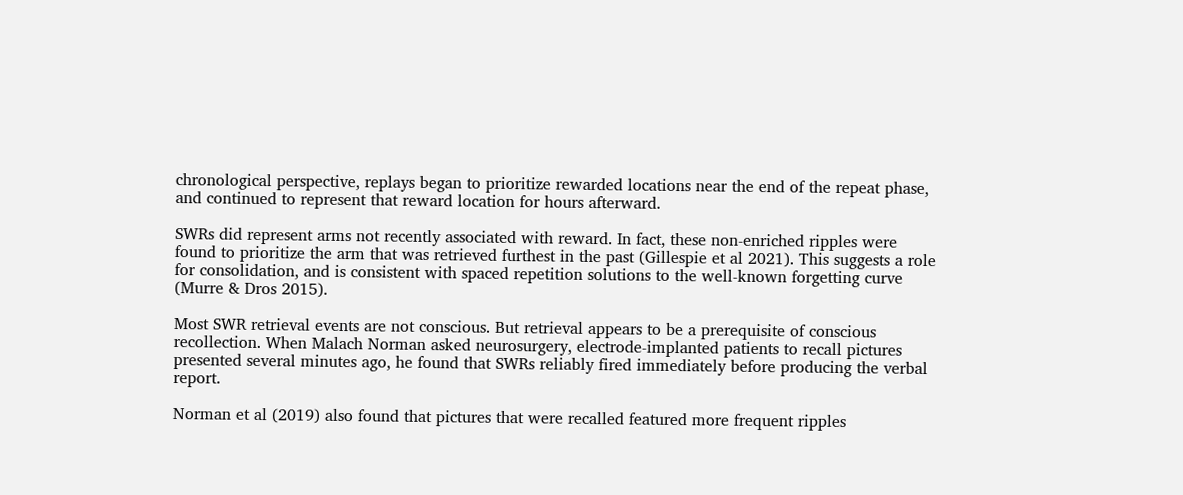chronological perspective, replays began to prioritize rewarded locations near the end of the repeat phase, and continued to represent that reward location for hours afterward.

SWRs did represent arms not recently associated with reward. In fact, these non-enriched ripples were found to prioritize the arm that was retrieved furthest in the past (Gillespie et al 2021). This suggests a role for consolidation, and is consistent with spaced repetition solutions to the well-known forgetting curve (Murre & Dros 2015).

Most SWR retrieval events are not conscious. But retrieval appears to be a prerequisite of conscious recollection. When Malach Norman asked neurosurgery, electrode-implanted patients to recall pictures presented several minutes ago, he found that SWRs reliably fired immediately before producing the verbal report.

Norman et al (2019) also found that pictures that were recalled featured more frequent ripples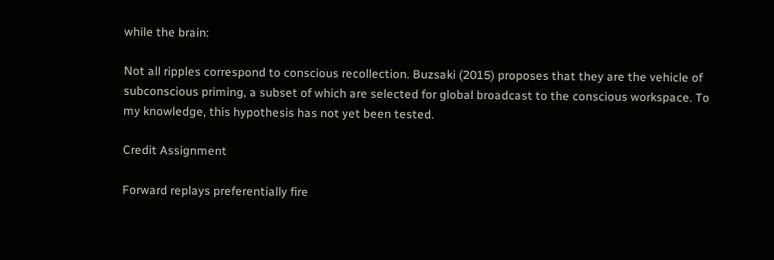while the brain:

Not all ripples correspond to conscious recollection. Buzsaki (2015) proposes that they are the vehicle of subconscious priming, a subset of which are selected for global broadcast to the conscious workspace. To my knowledge, this hypothesis has not yet been tested.

Credit Assignment

Forward replays preferentially fire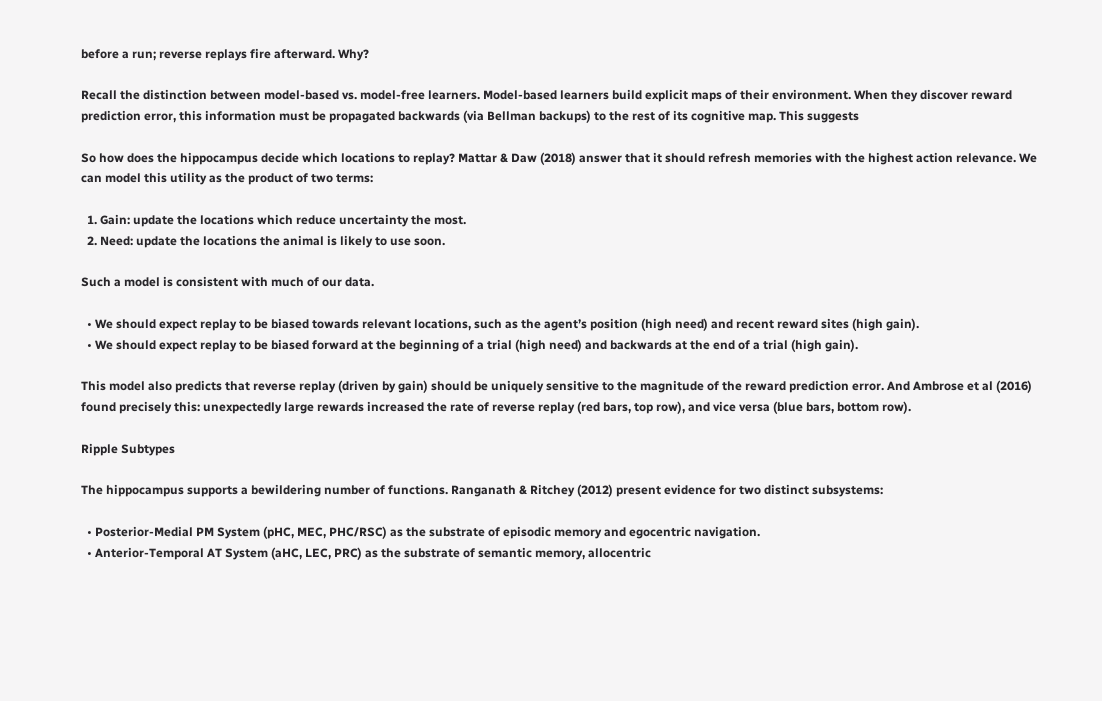before a run; reverse replays fire afterward. Why?

Recall the distinction between model-based vs. model-free learners. Model-based learners build explicit maps of their environment. When they discover reward prediction error, this information must be propagated backwards (via Bellman backups) to the rest of its cognitive map. This suggests

So how does the hippocampus decide which locations to replay? Mattar & Daw (2018) answer that it should refresh memories with the highest action relevance. We can model this utility as the product of two terms:

  1. Gain: update the locations which reduce uncertainty the most.
  2. Need: update the locations the animal is likely to use soon.

Such a model is consistent with much of our data.

  • We should expect replay to be biased towards relevant locations, such as the agent’s position (high need) and recent reward sites (high gain).
  • We should expect replay to be biased forward at the beginning of a trial (high need) and backwards at the end of a trial (high gain).

This model also predicts that reverse replay (driven by gain) should be uniquely sensitive to the magnitude of the reward prediction error. And Ambrose et al (2016) found precisely this: unexpectedly large rewards increased the rate of reverse replay (red bars, top row), and vice versa (blue bars, bottom row).

Ripple Subtypes

The hippocampus supports a bewildering number of functions. Ranganath & Ritchey (2012) present evidence for two distinct subsystems:

  • Posterior-Medial PM System (pHC, MEC, PHC/RSC) as the substrate of episodic memory and egocentric navigation.
  • Anterior-Temporal AT System (aHC, LEC, PRC) as the substrate of semantic memory, allocentric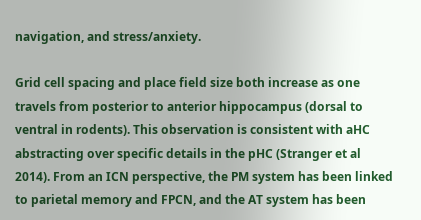navigation, and stress/anxiety.

Grid cell spacing and place field size both increase as one travels from posterior to anterior hippocampus (dorsal to ventral in rodents). This observation is consistent with aHC abstracting over specific details in the pHC (Stranger et al 2014). From an ICN perspective, the PM system has been linked to parietal memory and FPCN, and the AT system has been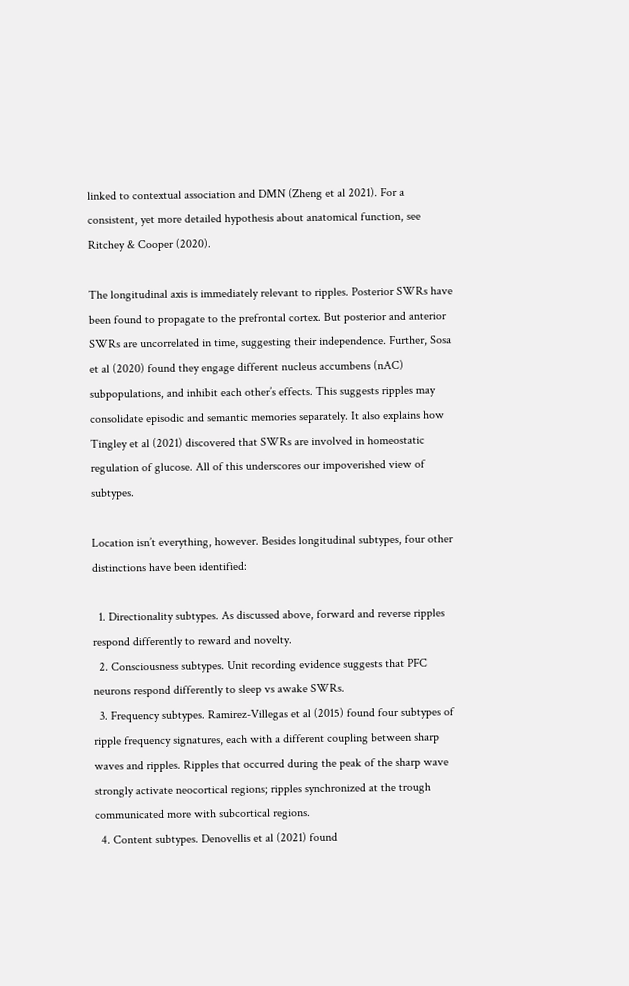linked to contextual association and DMN (Zheng et al 2021). For a consistent, yet more detailed hypothesis about anatomical function, see Ritchey & Cooper (2020).

The longitudinal axis is immediately relevant to ripples. Posterior SWRs have been found to propagate to the prefrontal cortex. But posterior and anterior SWRs are uncorrelated in time, suggesting their independence. Further, Sosa et al (2020) found they engage different nucleus accumbens (nAC) subpopulations, and inhibit each other’s effects. This suggests ripples may consolidate episodic and semantic memories separately. It also explains how Tingley et al (2021) discovered that SWRs are involved in homeostatic regulation of glucose. All of this underscores our impoverished view of subtypes.

Location isn’t everything, however. Besides longitudinal subtypes, four other distinctions have been identified:

  1. Directionality subtypes. As discussed above, forward and reverse ripples respond differently to reward and novelty.
  2. Consciousness subtypes. Unit recording evidence suggests that PFC neurons respond differently to sleep vs awake SWRs.
  3. Frequency subtypes. Ramirez-Villegas et al (2015) found four subtypes of ripple frequency signatures, each with a different coupling between sharp waves and ripples. Ripples that occurred during the peak of the sharp wave strongly activate neocortical regions; ripples synchronized at the trough communicated more with subcortical regions.
  4. Content subtypes. Denovellis et al (2021) found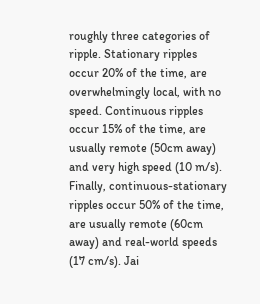roughly three categories of ripple. Stationary ripples occur 20% of the time, are overwhelmingly local, with no speed. Continuous ripples occur 15% of the time, are usually remote (50cm away) and very high speed (10 m/s). Finally, continuous-stationary ripples occur 50% of the time, are usually remote (60cm away) and real-world speeds (17 cm/s). Jai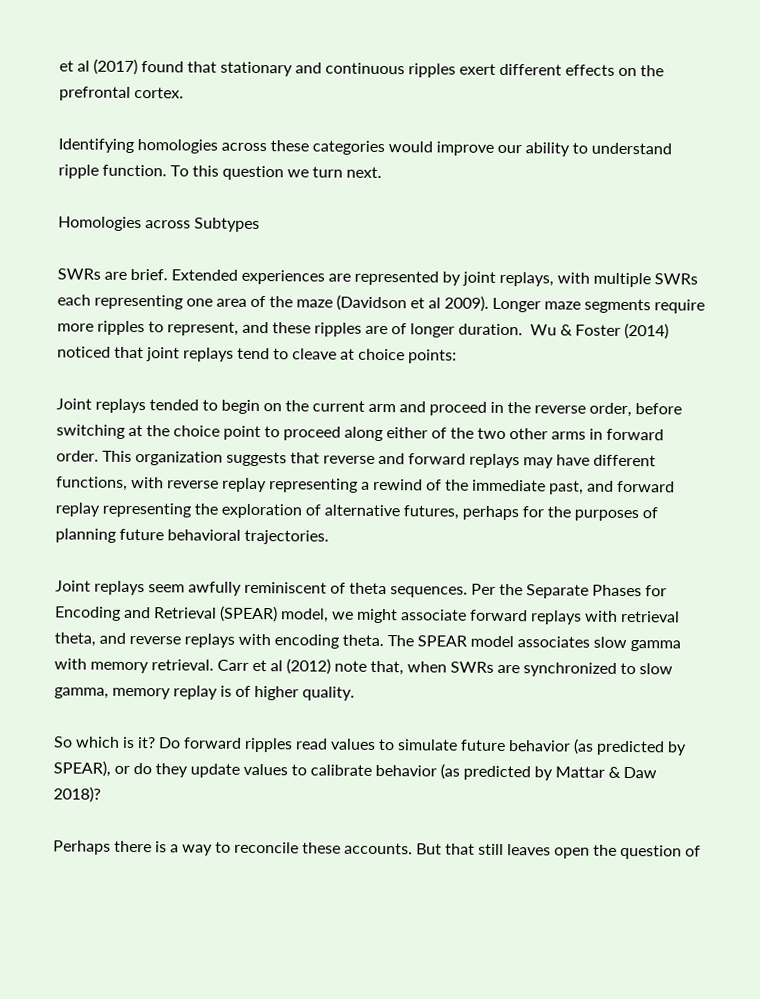et al (2017) found that stationary and continuous ripples exert different effects on the prefrontal cortex.

Identifying homologies across these categories would improve our ability to understand ripple function. To this question we turn next.

Homologies across Subtypes

SWRs are brief. Extended experiences are represented by joint replays, with multiple SWRs each representing one area of the maze (Davidson et al 2009). Longer maze segments require more ripples to represent, and these ripples are of longer duration.  Wu & Foster (2014) noticed that joint replays tend to cleave at choice points:

Joint replays tended to begin on the current arm and proceed in the reverse order, before switching at the choice point to proceed along either of the two other arms in forward order. This organization suggests that reverse and forward replays may have different functions, with reverse replay representing a rewind of the immediate past, and forward replay representing the exploration of alternative futures, perhaps for the purposes of planning future behavioral trajectories.

Joint replays seem awfully reminiscent of theta sequences. Per the Separate Phases for Encoding and Retrieval (SPEAR) model, we might associate forward replays with retrieval theta, and reverse replays with encoding theta. The SPEAR model associates slow gamma with memory retrieval. Carr et al (2012) note that, when SWRs are synchronized to slow gamma, memory replay is of higher quality.

So which is it? Do forward ripples read values to simulate future behavior (as predicted by SPEAR), or do they update values to calibrate behavior (as predicted by Mattar & Daw 2018)?

Perhaps there is a way to reconcile these accounts. But that still leaves open the question of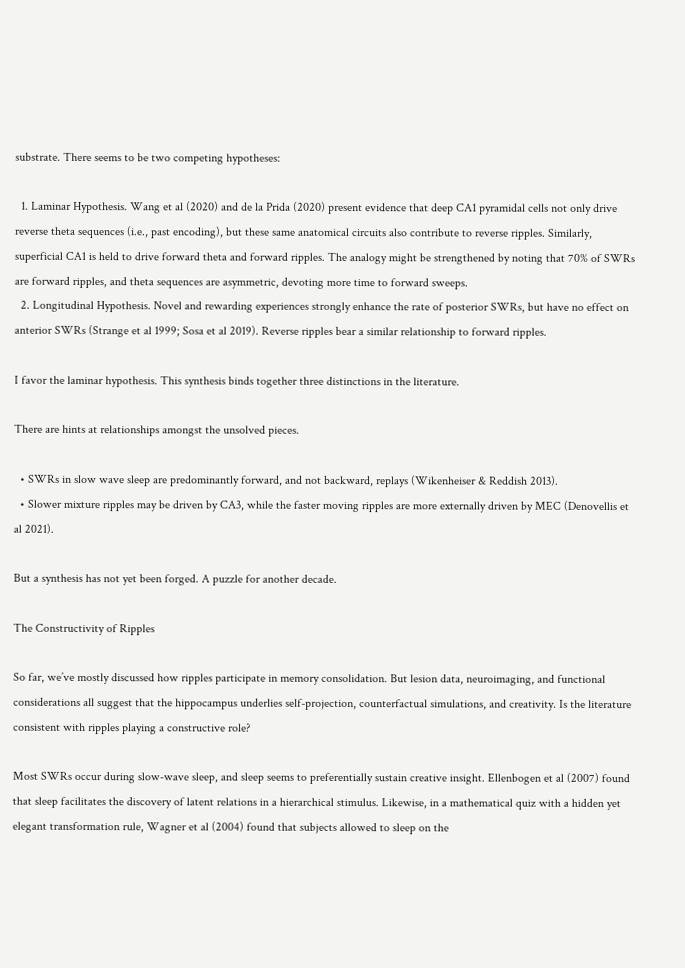substrate. There seems to be two competing hypotheses:

  1. Laminar Hypothesis. Wang et al (2020) and de la Prida (2020) present evidence that deep CA1 pyramidal cells not only drive reverse theta sequences (i.e., past encoding), but these same anatomical circuits also contribute to reverse ripples. Similarly, superficial CA1 is held to drive forward theta and forward ripples. The analogy might be strengthened by noting that 70% of SWRs are forward ripples, and theta sequences are asymmetric, devoting more time to forward sweeps.
  2. Longitudinal Hypothesis. Novel and rewarding experiences strongly enhance the rate of posterior SWRs, but have no effect on anterior SWRs (Strange et al 1999; Sosa et al 2019). Reverse ripples bear a similar relationship to forward ripples.

I favor the laminar hypothesis. This synthesis binds together three distinctions in the literature.

There are hints at relationships amongst the unsolved pieces.

  • SWRs in slow wave sleep are predominantly forward, and not backward, replays (Wikenheiser & Reddish 2013).
  • Slower mixture ripples may be driven by CA3, while the faster moving ripples are more externally driven by MEC (Denovellis et al 2021).

But a synthesis has not yet been forged. A puzzle for another decade.

The Constructivity of Ripples

So far, we’ve mostly discussed how ripples participate in memory consolidation. But lesion data, neuroimaging, and functional considerations all suggest that the hippocampus underlies self-projection, counterfactual simulations, and creativity. Is the literature consistent with ripples playing a constructive role?

Most SWRs occur during slow-wave sleep, and sleep seems to preferentially sustain creative insight. Ellenbogen et al (2007) found that sleep facilitates the discovery of latent relations in a hierarchical stimulus. Likewise, in a mathematical quiz with a hidden yet elegant transformation rule, Wagner et al (2004) found that subjects allowed to sleep on the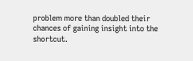problem more than doubled their chances of gaining insight into the shortcut.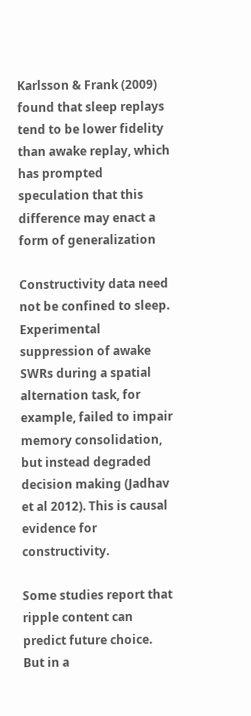Karlsson & Frank (2009) found that sleep replays tend to be lower fidelity than awake replay, which has prompted speculation that this difference may enact a form of generalization

Constructivity data need not be confined to sleep. Experimental suppression of awake SWRs during a spatial alternation task, for example, failed to impair memory consolidation, but instead degraded decision making (Jadhav et al 2012). This is causal evidence for constructivity.

Some studies report that ripple content can predict future choice. But in a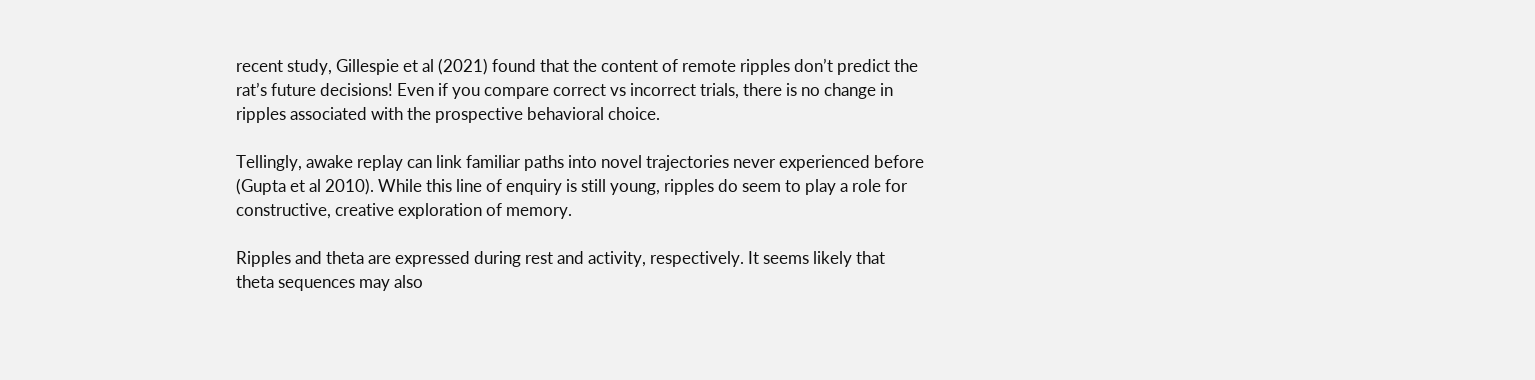recent study, Gillespie et al (2021) found that the content of remote ripples don’t predict the rat’s future decisions! Even if you compare correct vs incorrect trials, there is no change in ripples associated with the prospective behavioral choice.

Tellingly, awake replay can link familiar paths into novel trajectories never experienced before (Gupta et al 2010). While this line of enquiry is still young, ripples do seem to play a role for constructive, creative exploration of memory.

Ripples and theta are expressed during rest and activity, respectively. It seems likely that theta sequences may also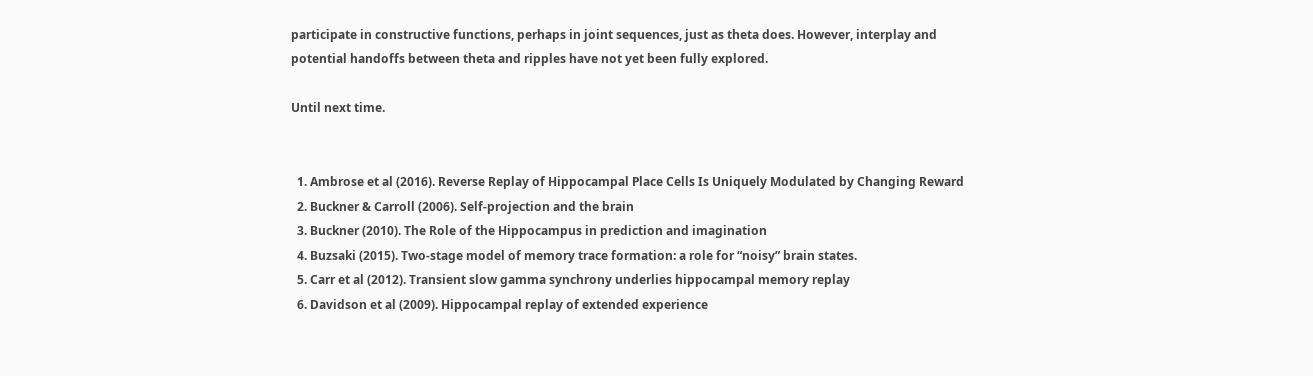participate in constructive functions, perhaps in joint sequences, just as theta does. However, interplay and potential handoffs between theta and ripples have not yet been fully explored.

Until next time.


  1. Ambrose et al (2016). Reverse Replay of Hippocampal Place Cells Is Uniquely Modulated by Changing Reward
  2. Buckner & Carroll (2006). Self-projection and the brain
  3. Buckner (2010). The Role of the Hippocampus in prediction and imagination
  4. Buzsaki (2015). Two-stage model of memory trace formation: a role for “noisy” brain states.
  5. Carr et al (2012). Transient slow gamma synchrony underlies hippocampal memory replay
  6. Davidson et al (2009). Hippocampal replay of extended experience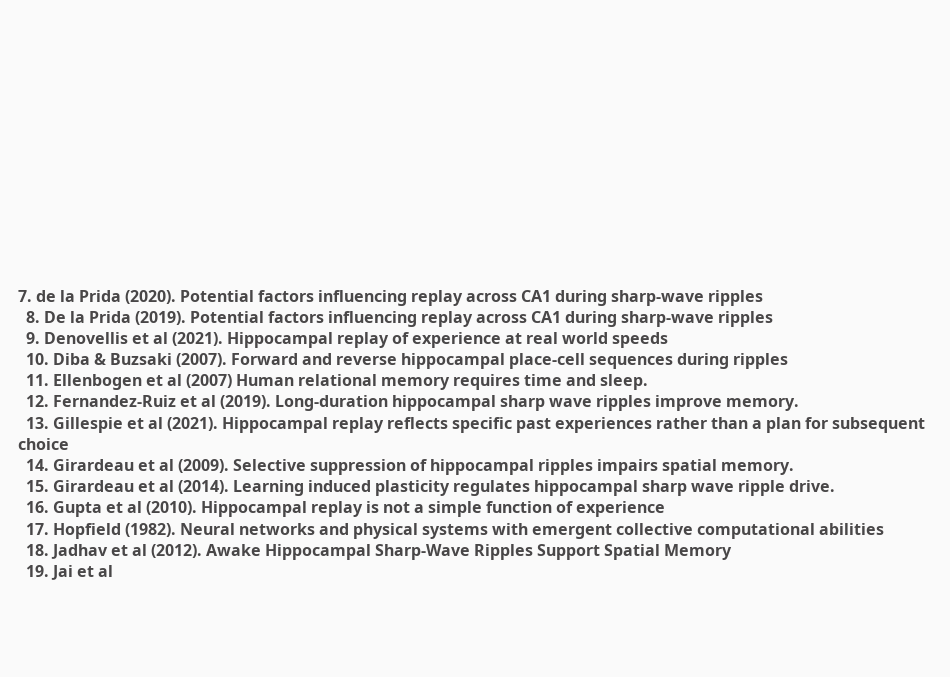7. de la Prida (2020). Potential factors influencing replay across CA1 during sharp-wave ripples
  8. De la Prida (2019). Potential factors influencing replay across CA1 during sharp-wave ripples
  9. Denovellis et al (2021). Hippocampal replay of experience at real world speeds
  10. Diba & Buzsaki (2007). Forward and reverse hippocampal place-cell sequences during ripples
  11. Ellenbogen et al (2007) Human relational memory requires time and sleep.
  12. Fernandez-Ruiz et al (2019). Long-duration hippocampal sharp wave ripples improve memory.
  13. Gillespie et al (2021). Hippocampal replay reflects specific past experiences rather than a plan for subsequent choice
  14. Girardeau et al (2009). Selective suppression of hippocampal ripples impairs spatial memory.
  15. Girardeau et al (2014). Learning induced plasticity regulates hippocampal sharp wave ripple drive.
  16. Gupta et al (2010). Hippocampal replay is not a simple function of experience
  17. Hopfield (1982). Neural networks and physical systems with emergent collective computational abilities
  18. Jadhav et al (2012). Awake Hippocampal Sharp-Wave Ripples Support Spatial Memory
  19. Jai et al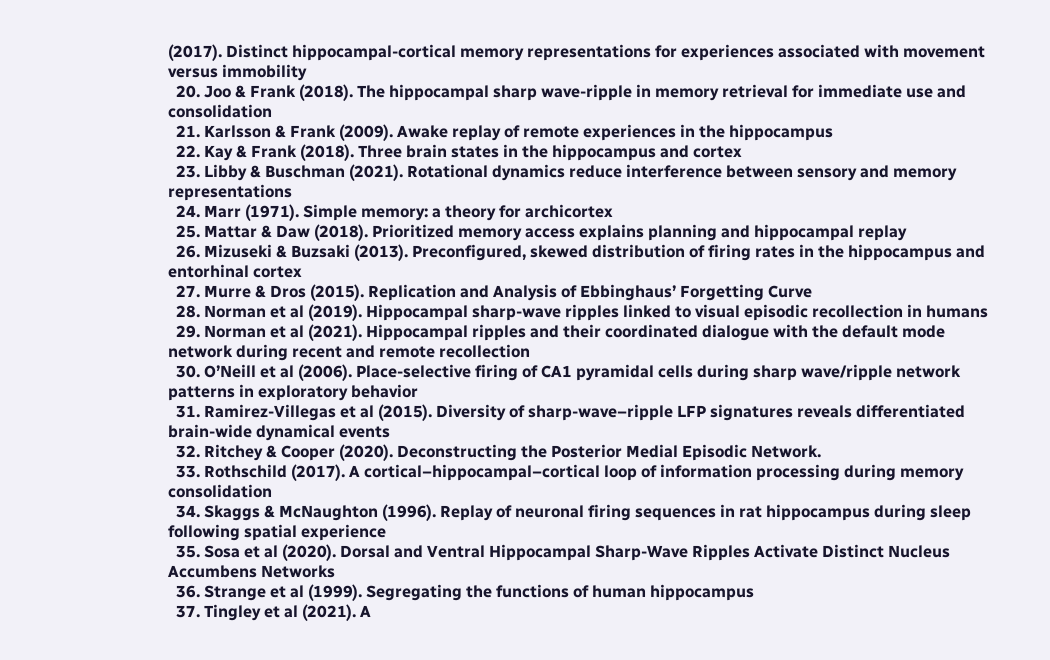(2017). Distinct hippocampal-cortical memory representations for experiences associated with movement versus immobility
  20. Joo & Frank (2018). The hippocampal sharp wave-ripple in memory retrieval for immediate use and consolidation
  21. Karlsson & Frank (2009). Awake replay of remote experiences in the hippocampus
  22. Kay & Frank (2018). Three brain states in the hippocampus and cortex
  23. Libby & Buschman (2021). Rotational dynamics reduce interference between sensory and memory representations
  24. Marr (1971). Simple memory: a theory for archicortex
  25. Mattar & Daw (2018). Prioritized memory access explains planning and hippocampal replay
  26. Mizuseki & Buzsaki (2013). Preconfigured, skewed distribution of firing rates in the hippocampus and entorhinal cortex
  27. Murre & Dros (2015). Replication and Analysis of Ebbinghaus’ Forgetting Curve
  28. Norman et al (2019). Hippocampal sharp-wave ripples linked to visual episodic recollection in humans
  29. Norman et al (2021). Hippocampal ripples and their coordinated dialogue with the default mode network during recent and remote recollection
  30. O’Neill et al (2006). Place-selective firing of CA1 pyramidal cells during sharp wave/ripple network patterns in exploratory behavior
  31. Ramirez-Villegas et al (2015). Diversity of sharp-wave–ripple LFP signatures reveals differentiated brain-wide dynamical events
  32. Ritchey & Cooper (2020). Deconstructing the Posterior Medial Episodic Network.
  33. Rothschild (2017). A cortical–hippocampal–cortical loop of information processing during memory consolidation
  34. Skaggs & McNaughton (1996). Replay of neuronal firing sequences in rat hippocampus during sleep following spatial experience
  35. Sosa et al (2020). Dorsal and Ventral Hippocampal Sharp-Wave Ripples Activate Distinct Nucleus Accumbens Networks
  36. Strange et al (1999). Segregating the functions of human hippocampus
  37. Tingley et al (2021). A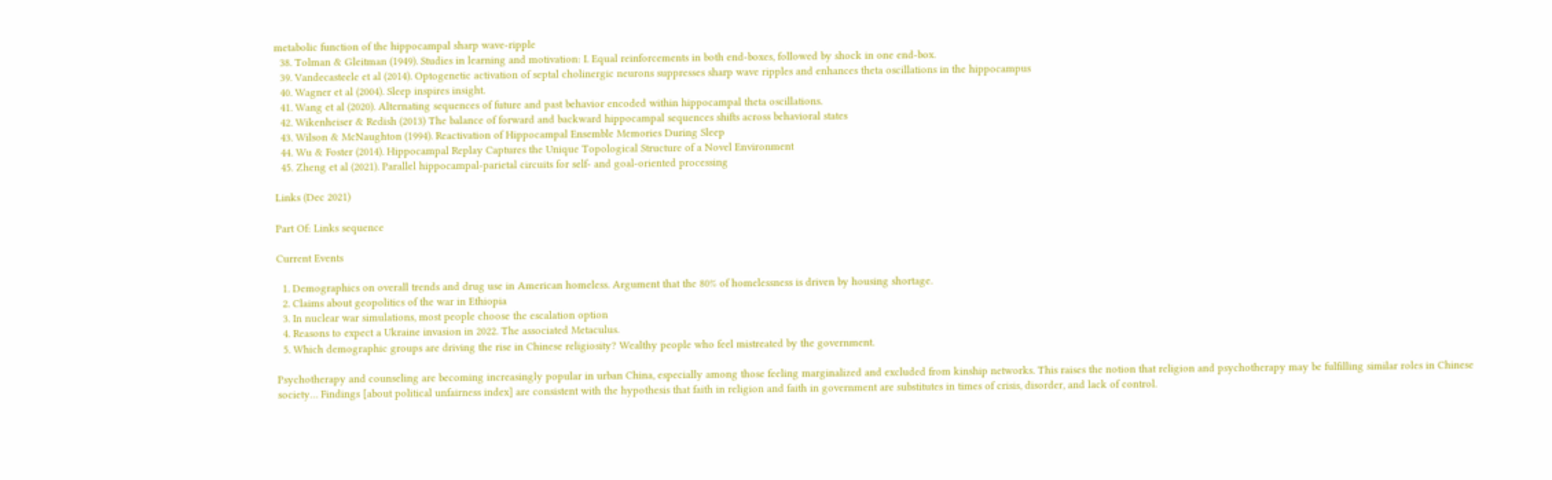metabolic function of the hippocampal sharp wave-ripple
  38. Tolman & Gleitman (1949). Studies in learning and motivation: I. Equal reinforcements in both end-boxes, followed by shock in one end-box.
  39. Vandecasteele et al (2014). Optogenetic activation of septal cholinergic neurons suppresses sharp wave ripples and enhances theta oscillations in the hippocampus
  40. Wagner et al (2004). Sleep inspires insight.
  41. Wang et al (2020). Alternating sequences of future and past behavior encoded within hippocampal theta oscillations.
  42. Wikenheiser & Redish (2013) The balance of forward and backward hippocampal sequences shifts across behavioral states
  43. Wilson & McNaughton (1994). Reactivation of Hippocampal Ensemble Memories During Sleep
  44. Wu & Foster (2014). Hippocampal Replay Captures the Unique Topological Structure of a Novel Environment
  45. Zheng et al (2021). Parallel hippocampal-parietal circuits for self- and goal-oriented processing

Links (Dec 2021)

Part Of: Links sequence

Current Events

  1. Demographics on overall trends and drug use in American homeless. Argument that the 80% of homelessness is driven by housing shortage.
  2. Claims about geopolitics of the war in Ethiopia
  3. In nuclear war simulations, most people choose the escalation option
  4. Reasons to expect a Ukraine invasion in 2022. The associated Metaculus.
  5. Which demographic groups are driving the rise in Chinese religiosity? Wealthy people who feel mistreated by the government.

Psychotherapy and counseling are becoming increasingly popular in urban China, especially among those feeling marginalized and excluded from kinship networks. This raises the notion that religion and psychotherapy may be fulfilling similar roles in Chinese society… Findings [about political unfairness index] are consistent with the hypothesis that faith in religion and faith in government are substitutes in times of crisis, disorder, and lack of control.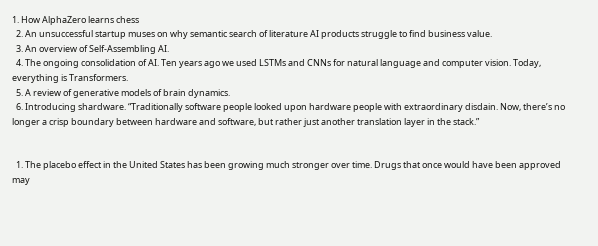1. How AlphaZero learns chess
  2. An unsuccessful startup muses on why semantic search of literature AI products struggle to find business value.
  3. An overview of Self-Assembling AI.
  4. The ongoing consolidation of AI. Ten years ago we used LSTMs and CNNs for natural language and computer vision. Today, everything is Transformers.
  5. A review of generative models of brain dynamics.
  6. Introducing shardware. “Traditionally software people looked upon hardware people with extraordinary disdain. Now, there’s no longer a crisp boundary between hardware and software, but rather just another translation layer in the stack.”


  1. The placebo effect in the United States has been growing much stronger over time. Drugs that once would have been approved may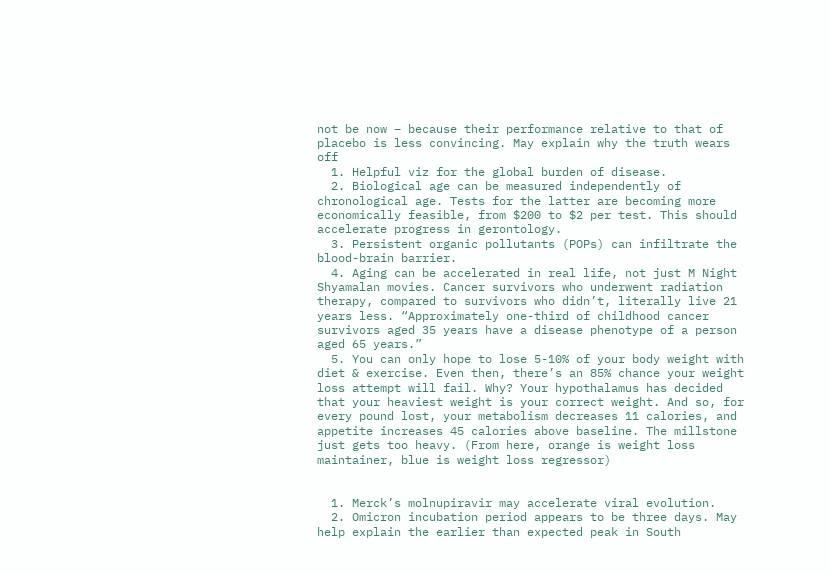not be now – because their performance relative to that of placebo is less convincing. May explain why the truth wears off
  1. Helpful viz for the global burden of disease.
  2. Biological age can be measured independently of chronological age. Tests for the latter are becoming more economically feasible, from $200 to $2 per test. This should accelerate progress in gerontology.
  3. Persistent organic pollutants (POPs) can infiltrate the blood-brain barrier.
  4. Aging can be accelerated in real life, not just M Night Shyamalan movies. Cancer survivors who underwent radiation therapy, compared to survivors who didn’t, literally live 21 years less. “Approximately one-third of childhood cancer survivors aged 35 years have a disease phenotype of a person aged 65 years.”
  5. You can only hope to lose 5-10% of your body weight with diet & exercise. Even then, there’s an 85% chance your weight loss attempt will fail. Why? Your hypothalamus has decided that your heaviest weight is your correct weight. And so, for every pound lost, your metabolism decreases 11 calories, and appetite increases 45 calories above baseline. The millstone just gets too heavy. (From here, orange is weight loss maintainer, blue is weight loss regressor)


  1. Merck’s molnupiravir may accelerate viral evolution.
  2. Omicron incubation period appears to be three days. May help explain the earlier than expected peak in South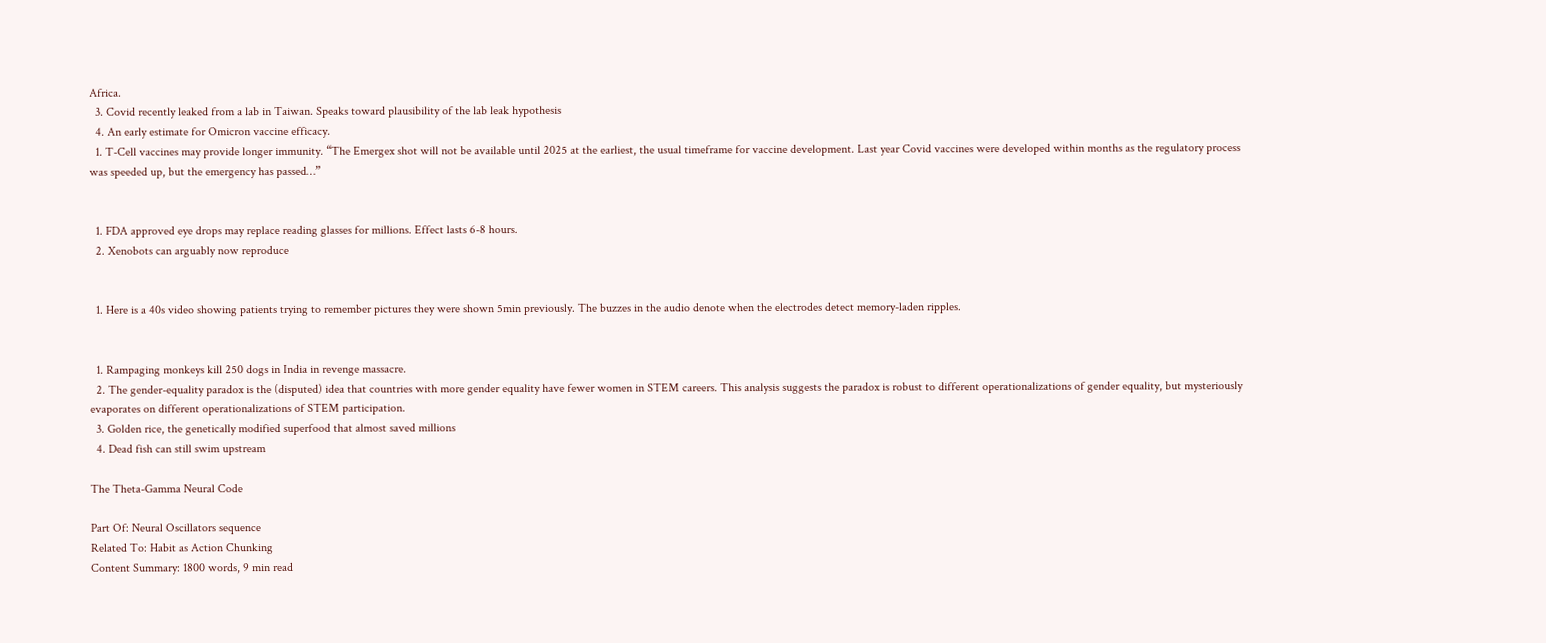Africa.
  3. Covid recently leaked from a lab in Taiwan. Speaks toward plausibility of the lab leak hypothesis
  4. An early estimate for Omicron vaccine efficacy.
  1. T-Cell vaccines may provide longer immunity. “The Emergex shot will not be available until 2025 at the earliest, the usual timeframe for vaccine development. Last year Covid vaccines were developed within months as the regulatory process was speeded up, but the emergency has passed…”


  1. FDA approved eye drops may replace reading glasses for millions. Effect lasts 6-8 hours.
  2. Xenobots can arguably now reproduce


  1. Here is a 40s video showing patients trying to remember pictures they were shown 5min previously. The buzzes in the audio denote when the electrodes detect memory-laden ripples.


  1. Rampaging monkeys kill 250 dogs in India in revenge massacre.
  2. The gender-equality paradox is the (disputed) idea that countries with more gender equality have fewer women in STEM careers. This analysis suggests the paradox is robust to different operationalizations of gender equality, but mysteriously evaporates on different operationalizations of STEM participation.
  3. Golden rice, the genetically modified superfood that almost saved millions
  4. Dead fish can still swim upstream

The Theta-Gamma Neural Code

Part Of: Neural Oscillators sequence
Related To: Habit as Action Chunking
Content Summary: 1800 words, 9 min read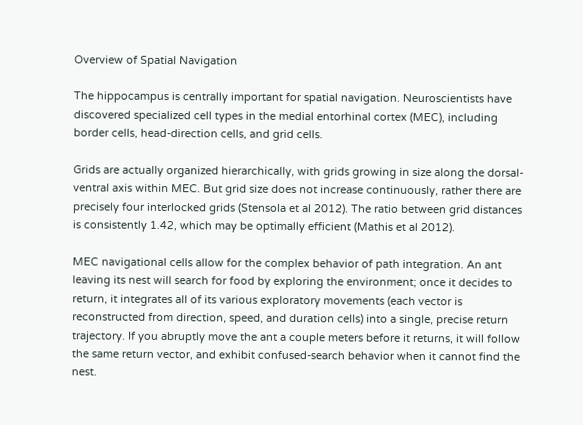Overview of Spatial Navigation

The hippocampus is centrally important for spatial navigation. Neuroscientists have discovered specialized cell types in the medial entorhinal cortex (MEC), including border cells, head-direction cells, and grid cells.

Grids are actually organized hierarchically, with grids growing in size along the dorsal-ventral axis within MEC. But grid size does not increase continuously, rather there are precisely four interlocked grids (Stensola et al 2012). The ratio between grid distances is consistently 1.42, which may be optimally efficient (Mathis et al 2012).

MEC navigational cells allow for the complex behavior of path integration. An ant leaving its nest will search for food by exploring the environment; once it decides to return, it integrates all of its various exploratory movements (each vector is reconstructed from direction, speed, and duration cells) into a single, precise return trajectory. If you abruptly move the ant a couple meters before it returns, it will follow the same return vector, and exhibit confused-search behavior when it cannot find the nest.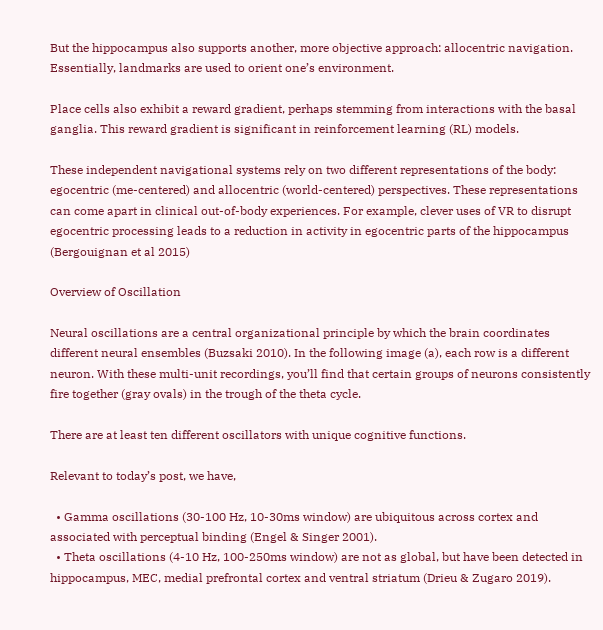But the hippocampus also supports another, more objective approach: allocentric navigation. Essentially, landmarks are used to orient one’s environment.

Place cells also exhibit a reward gradient, perhaps stemming from interactions with the basal ganglia. This reward gradient is significant in reinforcement learning (RL) models.

These independent navigational systems rely on two different representations of the body: egocentric (me-centered) and allocentric (world-centered) perspectives. These representations can come apart in clinical out-of-body experiences. For example, clever uses of VR to disrupt egocentric processing leads to a reduction in activity in egocentric parts of the hippocampus (Bergouignan et al 2015)

Overview of Oscillation

Neural oscillations are a central organizational principle by which the brain coordinates different neural ensembles (Buzsaki 2010). In the following image (a), each row is a different neuron. With these multi-unit recordings, you’ll find that certain groups of neurons consistently fire together (gray ovals) in the trough of the theta cycle.

There are at least ten different oscillators with unique cognitive functions.

Relevant to today’s post, we have,

  • Gamma oscillations (30-100 Hz, 10-30ms window) are ubiquitous across cortex and associated with perceptual binding (Engel & Singer 2001).
  • Theta oscillations (4-10 Hz, 100-250ms window) are not as global, but have been detected in hippocampus, MEC, medial prefrontal cortex and ventral striatum (Drieu & Zugaro 2019).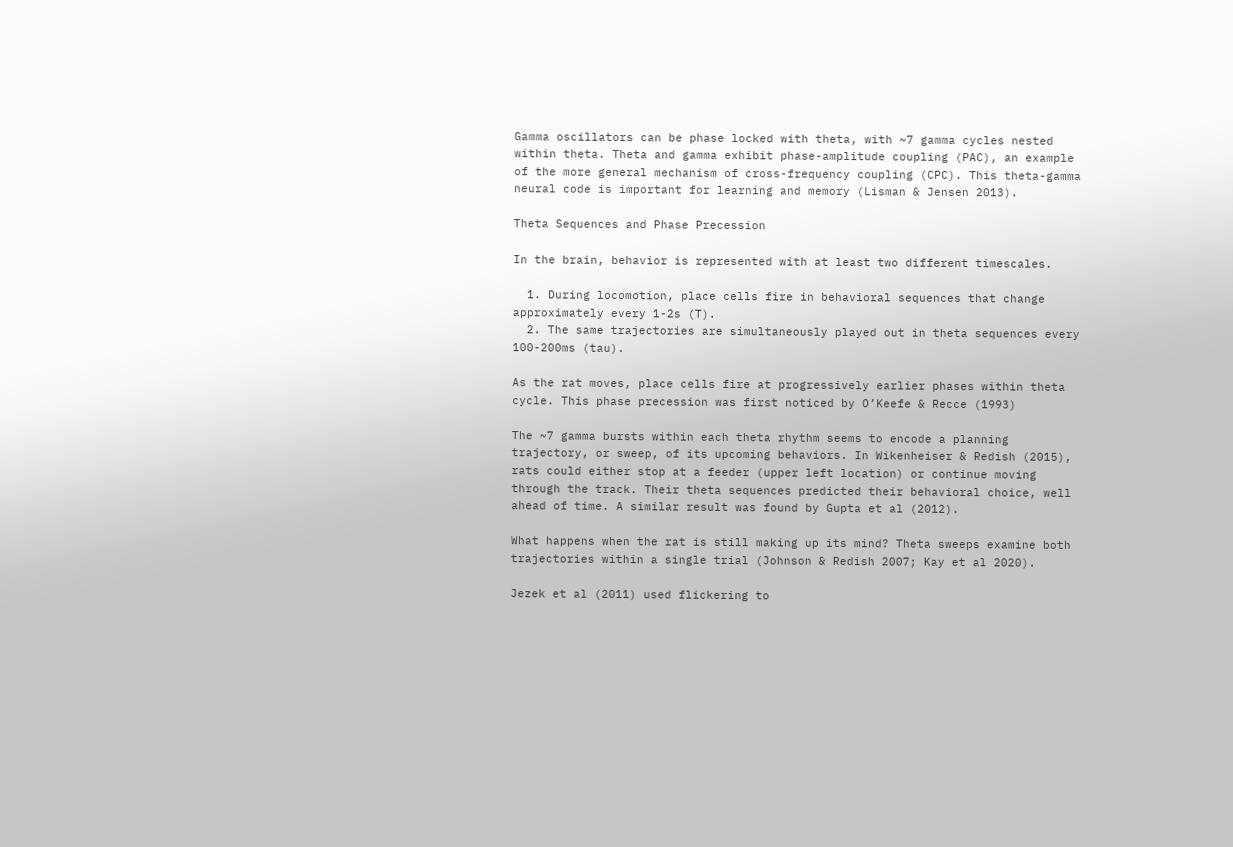Gamma oscillators can be phase locked with theta, with ~7 gamma cycles nested within theta. Theta and gamma exhibit phase-amplitude coupling (PAC), an example of the more general mechanism of cross-frequency coupling (CPC). This theta-gamma neural code is important for learning and memory (Lisman & Jensen 2013).

Theta Sequences and Phase Precession

In the brain, behavior is represented with at least two different timescales.

  1. During locomotion, place cells fire in behavioral sequences that change approximately every 1-2s (T).
  2. The same trajectories are simultaneously played out in theta sequences every 100-200ms (tau).

As the rat moves, place cells fire at progressively earlier phases within theta cycle. This phase precession was first noticed by O’Keefe & Recce (1993)

The ~7 gamma bursts within each theta rhythm seems to encode a planning trajectory, or sweep, of its upcoming behaviors. In Wikenheiser & Redish (2015), rats could either stop at a feeder (upper left location) or continue moving through the track. Their theta sequences predicted their behavioral choice, well ahead of time. A similar result was found by Gupta et al (2012).

What happens when the rat is still making up its mind? Theta sweeps examine both trajectories within a single trial (Johnson & Redish 2007; Kay et al 2020).

Jezek et al (2011) used flickering to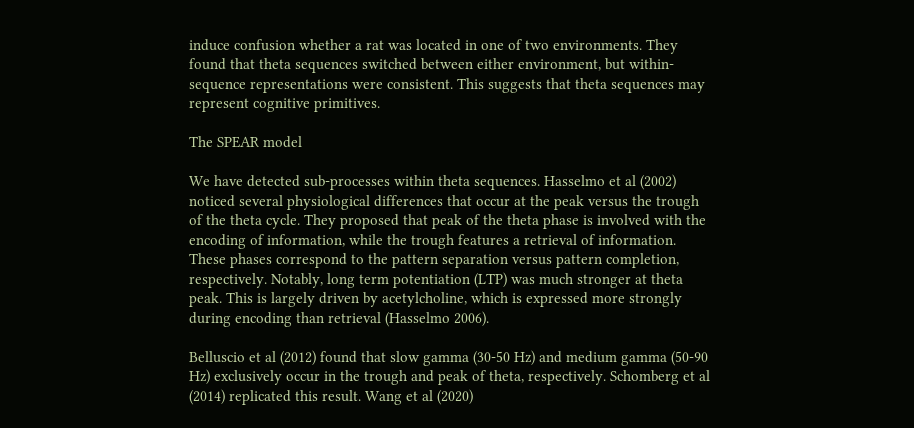induce confusion whether a rat was located in one of two environments. They found that theta sequences switched between either environment, but within-sequence representations were consistent. This suggests that theta sequences may represent cognitive primitives.

The SPEAR model

We have detected sub-processes within theta sequences. Hasselmo et al (2002) noticed several physiological differences that occur at the peak versus the trough of the theta cycle. They proposed that peak of the theta phase is involved with the encoding of information, while the trough features a retrieval of information. These phases correspond to the pattern separation versus pattern completion, respectively. Notably, long term potentiation (LTP) was much stronger at theta peak. This is largely driven by acetylcholine, which is expressed more strongly during encoding than retrieval (Hasselmo 2006).

Belluscio et al (2012) found that slow gamma (30-50 Hz) and medium gamma (50-90 Hz) exclusively occur in the trough and peak of theta, respectively. Schomberg et al (2014) replicated this result. Wang et al (2020)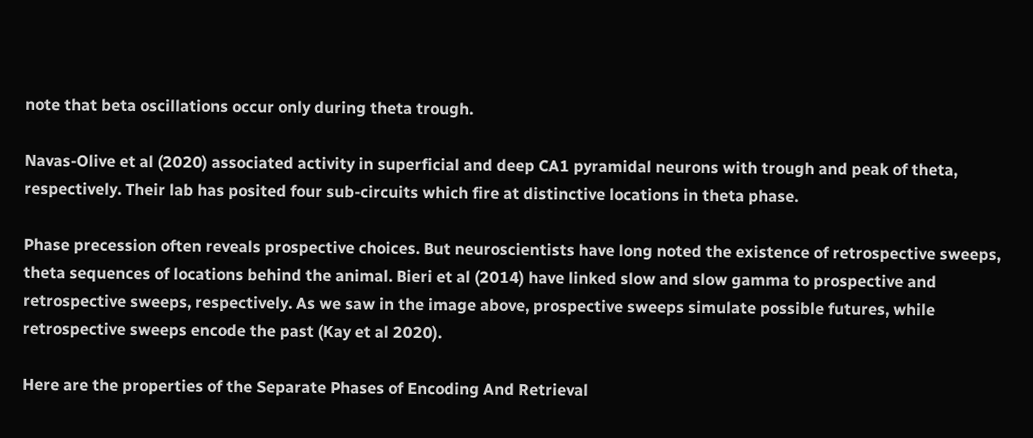note that beta oscillations occur only during theta trough.

Navas-Olive et al (2020) associated activity in superficial and deep CA1 pyramidal neurons with trough and peak of theta, respectively. Their lab has posited four sub-circuits which fire at distinctive locations in theta phase.

Phase precession often reveals prospective choices. But neuroscientists have long noted the existence of retrospective sweeps, theta sequences of locations behind the animal. Bieri et al (2014) have linked slow and slow gamma to prospective and retrospective sweeps, respectively. As we saw in the image above, prospective sweeps simulate possible futures, while retrospective sweeps encode the past (Kay et al 2020).

Here are the properties of the Separate Phases of Encoding And Retrieval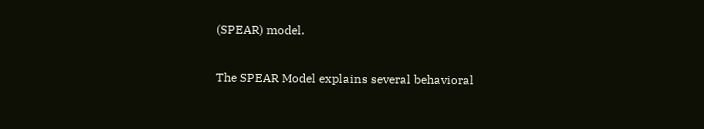(SPEAR) model.

The SPEAR Model explains several behavioral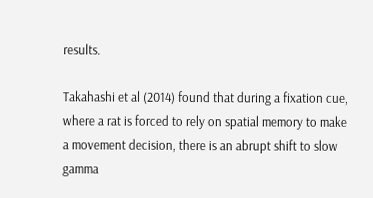results.

Takahashi et al (2014) found that during a fixation cue, where a rat is forced to rely on spatial memory to make a movement decision, there is an abrupt shift to slow gamma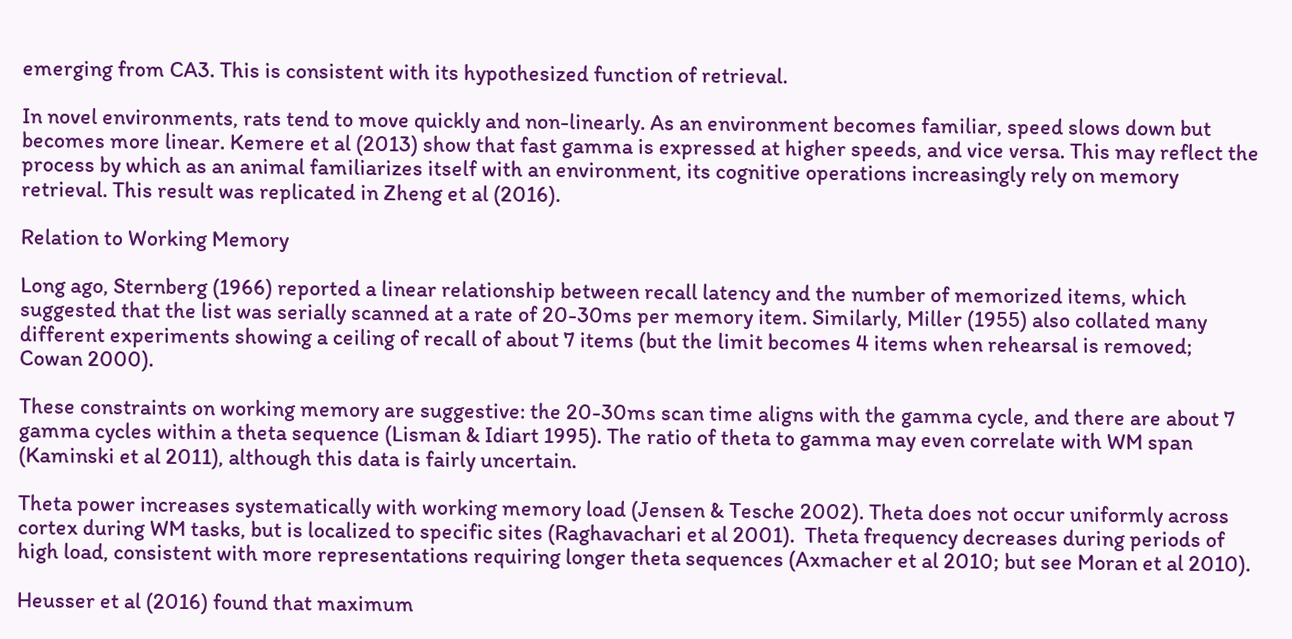emerging from CA3. This is consistent with its hypothesized function of retrieval.

In novel environments, rats tend to move quickly and non-linearly. As an environment becomes familiar, speed slows down but becomes more linear. Kemere et al (2013) show that fast gamma is expressed at higher speeds, and vice versa. This may reflect the process by which as an animal familiarizes itself with an environment, its cognitive operations increasingly rely on memory retrieval. This result was replicated in Zheng et al (2016).

Relation to Working Memory

Long ago, Sternberg (1966) reported a linear relationship between recall latency and the number of memorized items, which suggested that the list was serially scanned at a rate of 20-30ms per memory item. Similarly, Miller (1955) also collated many different experiments showing a ceiling of recall of about 7 items (but the limit becomes 4 items when rehearsal is removed; Cowan 2000).

These constraints on working memory are suggestive: the 20-30ms scan time aligns with the gamma cycle, and there are about 7 gamma cycles within a theta sequence (Lisman & Idiart 1995). The ratio of theta to gamma may even correlate with WM span (Kaminski et al 2011), although this data is fairly uncertain.

Theta power increases systematically with working memory load (Jensen & Tesche 2002). Theta does not occur uniformly across cortex during WM tasks, but is localized to specific sites (Raghavachari et al 2001).  Theta frequency decreases during periods of high load, consistent with more representations requiring longer theta sequences (Axmacher et al 2010; but see Moran et al 2010).

Heusser et al (2016) found that maximum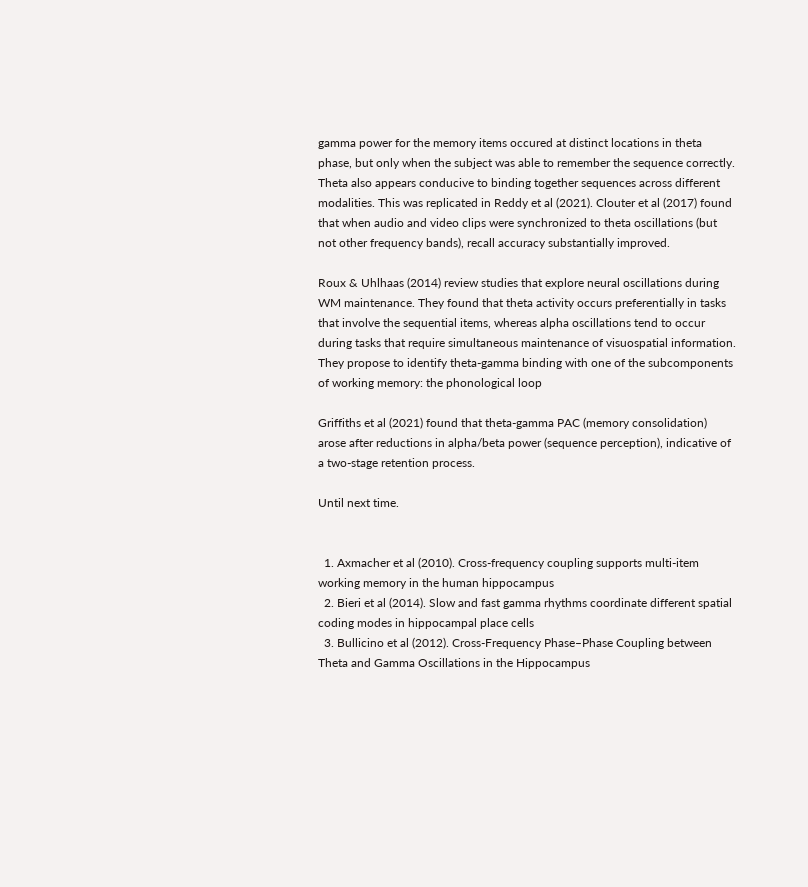gamma power for the memory items occured at distinct locations in theta phase, but only when the subject was able to remember the sequence correctly. Theta also appears conducive to binding together sequences across different modalities. This was replicated in Reddy et al (2021). Clouter et al (2017) found that when audio and video clips were synchronized to theta oscillations (but not other frequency bands), recall accuracy substantially improved.

Roux & Uhlhaas (2014) review studies that explore neural oscillations during WM maintenance. They found that theta activity occurs preferentially in tasks that involve the sequential items, whereas alpha oscillations tend to occur during tasks that require simultaneous maintenance of visuospatial information. They propose to identify theta-gamma binding with one of the subcomponents of working memory: the phonological loop

Griffiths et al (2021) found that theta-gamma PAC (memory consolidation) arose after reductions in alpha/beta power (sequence perception), indicative of a two-stage retention process.

Until next time.


  1. Axmacher et al (2010). Cross-frequency coupling supports multi-item working memory in the human hippocampus
  2. Bieri et al (2014). Slow and fast gamma rhythms coordinate different spatial coding modes in hippocampal place cells
  3. Bullicino et al (2012). Cross-Frequency Phase–Phase Coupling between Theta and Gamma Oscillations in the Hippocampus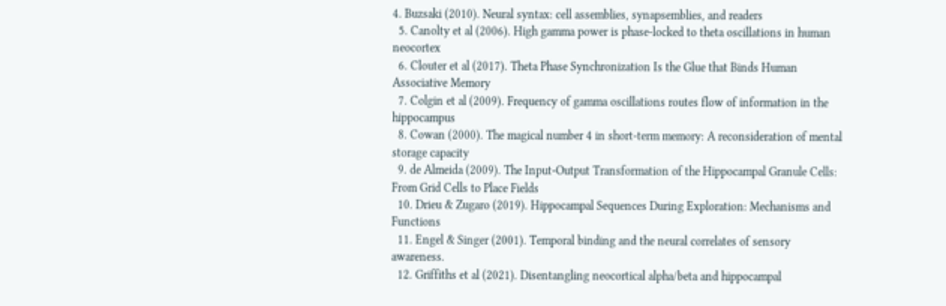4. Buzsaki (2010). Neural syntax: cell assemblies, synapsemblies, and readers
  5. Canolty et al (2006). High gamma power is phase-locked to theta oscillations in human neocortex
  6. Clouter et al (2017). Theta Phase Synchronization Is the Glue that Binds Human Associative Memory
  7. Colgin et al (2009). Frequency of gamma oscillations routes flow of information in the hippocampus
  8. Cowan (2000). The magical number 4 in short-term memory: A reconsideration of mental storage capacity
  9. de Almeida (2009). The Input-Output Transformation of the Hippocampal Granule Cells: From Grid Cells to Place Fields
  10. Drieu & Zugaro (2019). Hippocampal Sequences During Exploration: Mechanisms and Functions
  11. Engel & Singer (2001). Temporal binding and the neural correlates of sensory awareness.
  12. Griffiths et al (2021). Disentangling neocortical alpha/beta and hippocampal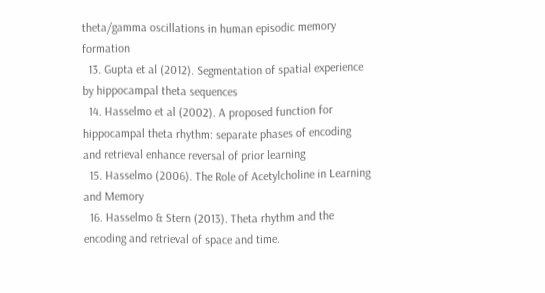theta/gamma oscillations in human episodic memory formation
  13. Gupta et al (2012). Segmentation of spatial experience by hippocampal theta sequences
  14. Hasselmo et al (2002). A proposed function for hippocampal theta rhythm: separate phases of encoding and retrieval enhance reversal of prior learning
  15. Hasselmo (2006). The Role of Acetylcholine in Learning and Memory
  16. Hasselmo & Stern (2013). Theta rhythm and the encoding and retrieval of space and time.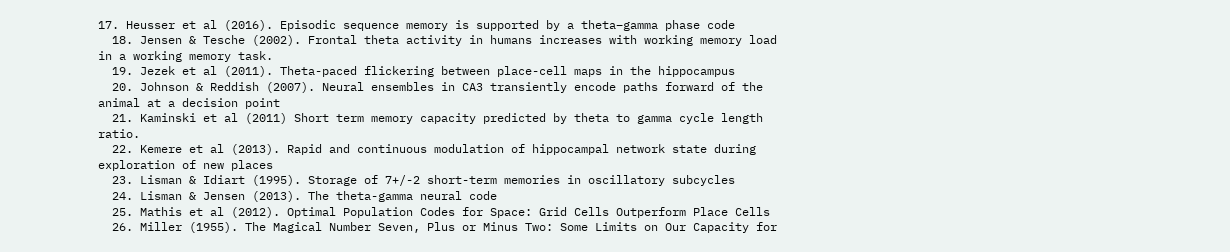17. Heusser et al (2016). Episodic sequence memory is supported by a theta–gamma phase code
  18. Jensen & Tesche (2002). Frontal theta activity in humans increases with working memory load in a working memory task.
  19. Jezek et al (2011). Theta-paced flickering between place-cell maps in the hippocampus
  20. Johnson & Reddish (2007). Neural ensembles in CA3 transiently encode paths forward of the animal at a decision point
  21. Kaminski et al (2011) Short term memory capacity predicted by theta to gamma cycle length ratio.
  22. Kemere et al (2013). Rapid and continuous modulation of hippocampal network state during exploration of new places
  23. Lisman & Idiart (1995). Storage of 7+/-2 short-term memories in oscillatory subcycles
  24. Lisman & Jensen (2013). The theta-gamma neural code
  25. Mathis et al (2012). Optimal Population Codes for Space: Grid Cells Outperform Place Cells
  26. Miller (1955). The Magical Number Seven, Plus or Minus Two: Some Limits on Our Capacity for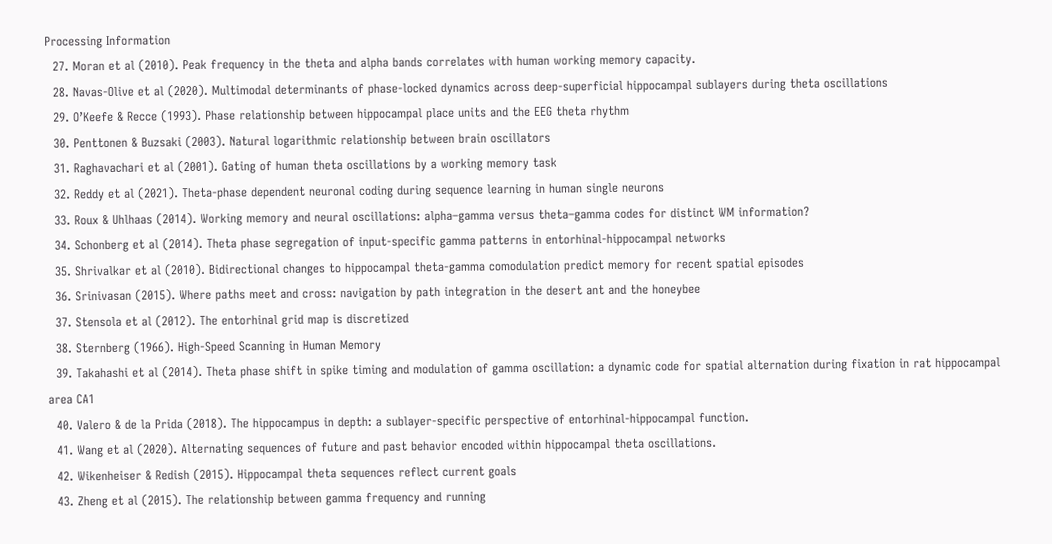Processing Information
  27. Moran et al (2010). Peak frequency in the theta and alpha bands correlates with human working memory capacity.
  28. Navas-Olive et al (2020). Multimodal determinants of phase-locked dynamics across deep-superficial hippocampal sublayers during theta oscillations
  29. O’Keefe & Recce (1993). Phase relationship between hippocampal place units and the EEG theta rhythm
  30. Penttonen & Buzsaki (2003). Natural logarithmic relationship between brain oscillators
  31. Raghavachari et al (2001). Gating of human theta oscillations by a working memory task
  32. Reddy et al (2021). Theta-phase dependent neuronal coding during sequence learning in human single neurons
  33. Roux & Uhlhaas (2014). Working memory and neural oscillations: alpha–gamma versus theta–gamma codes for distinct WM information?
  34. Schonberg et al (2014). Theta phase segregation of input-specific gamma patterns in entorhinal-hippocampal networks
  35. Shrivalkar et al (2010). Bidirectional changes to hippocampal theta-gamma comodulation predict memory for recent spatial episodes
  36. Srinivasan (2015). Where paths meet and cross: navigation by path integration in the desert ant and the honeybee
  37. Stensola et al (2012). The entorhinal grid map is discretized
  38. Sternberg (1966). High-Speed Scanning in Human Memory
  39. Takahashi et al (2014). Theta phase shift in spike timing and modulation of gamma oscillation: a dynamic code for spatial alternation during fixation in rat hippocampal area CA1
  40. Valero & de la Prida (2018). The hippocampus in depth: a sublayer-specific perspective of entorhinal-hippocampal function.
  41. Wang et al (2020). Alternating sequences of future and past behavior encoded within hippocampal theta oscillations.
  42. Wikenheiser & Redish (2015). Hippocampal theta sequences reflect current goals
  43. Zheng et al (2015). The relationship between gamma frequency and running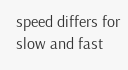speed differs for slow and fast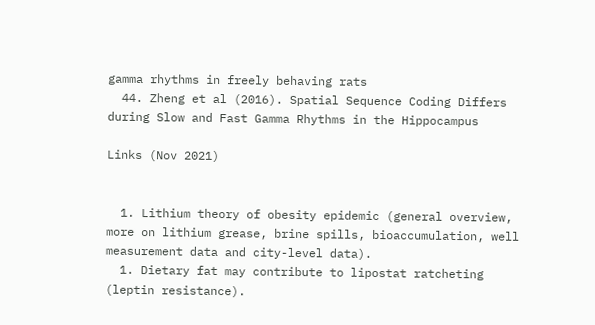gamma rhythms in freely behaving rats
  44. Zheng et al (2016). Spatial Sequence Coding Differs during Slow and Fast Gamma Rhythms in the Hippocampus

Links (Nov 2021)


  1. Lithium theory of obesity epidemic (general overview, more on lithium grease, brine spills, bioaccumulation, well measurement data and city-level data).
  1. Dietary fat may contribute to lipostat ratcheting (leptin resistance).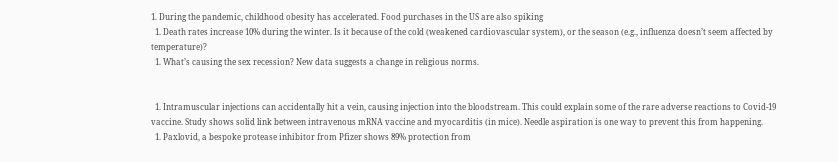1. During the pandemic, childhood obesity has accelerated. Food purchases in the US are also spiking
  1. Death rates increase 10% during the winter. Is it because of the cold (weakened cardiovascular system), or the season (e.g., influenza doesn’t seem affected by temperature)?
  1. What’s causing the sex recession? New data suggests a change in religious norms.


  1. Intramuscular injections can accidentally hit a vein, causing injection into the bloodstream. This could explain some of the rare adverse reactions to Covid-19 vaccine. Study shows solid link between intravenous mRNA vaccine and myocarditis (in mice). Needle aspiration is one way to prevent this from happening.
  1. Paxlovid, a bespoke protease inhibitor from Pfizer shows 89% protection from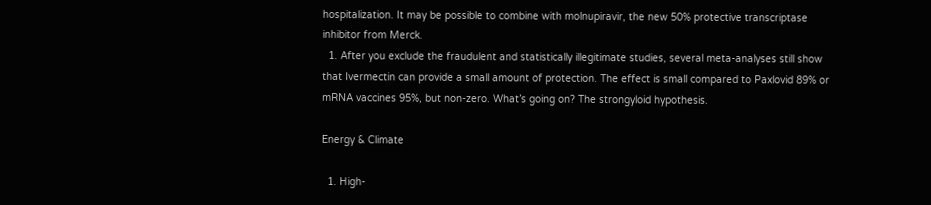hospitalization. It may be possible to combine with molnupiravir, the new 50% protective transcriptase inhibitor from Merck.
  1. After you exclude the fraudulent and statistically illegitimate studies, several meta-analyses still show that Ivermectin can provide a small amount of protection. The effect is small compared to Paxlovid 89% or mRNA vaccines 95%, but non-zero. What’s going on? The strongyloid hypothesis.

Energy & Climate

  1. High-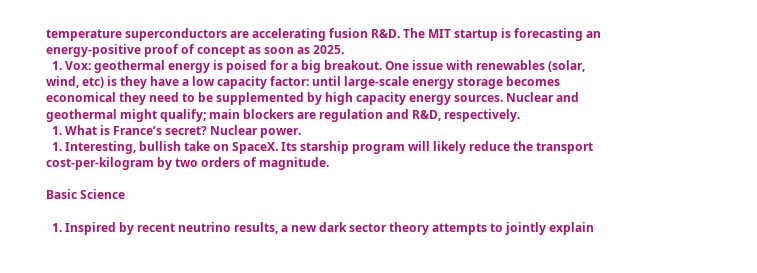temperature superconductors are accelerating fusion R&D. The MIT startup is forecasting an energy-positive proof of concept as soon as 2025.
  1. Vox: geothermal energy is poised for a big breakout. One issue with renewables (solar, wind, etc) is they have a low capacity factor: until large-scale energy storage becomes economical they need to be supplemented by high capacity energy sources. Nuclear and geothermal might qualify; main blockers are regulation and R&D, respectively.
  1. What is France’s secret? Nuclear power.
  1. Interesting, bullish take on SpaceX. Its starship program will likely reduce the transport cost-per-kilogram by two orders of magnitude.

Basic Science

  1. Inspired by recent neutrino results, a new dark sector theory attempts to jointly explain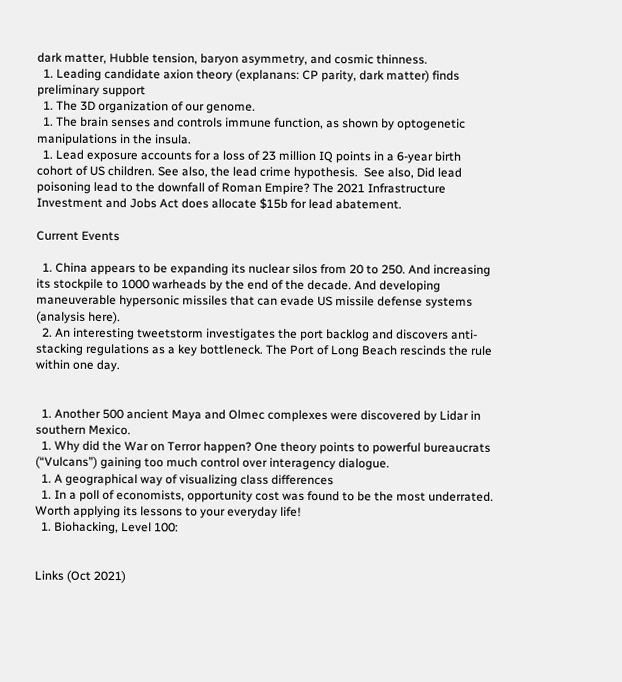dark matter, Hubble tension, baryon asymmetry, and cosmic thinness.
  1. Leading candidate axion theory (explanans: CP parity, dark matter) finds preliminary support
  1. The 3D organization of our genome.
  1. The brain senses and controls immune function, as shown by optogenetic manipulations in the insula.
  1. Lead exposure accounts for a loss of 23 million IQ points in a 6-year birth cohort of US children. See also, the lead crime hypothesis.  See also, Did lead poisoning lead to the downfall of Roman Empire? The 2021 Infrastructure Investment and Jobs Act does allocate $15b for lead abatement.

Current Events

  1. China appears to be expanding its nuclear silos from 20 to 250. And increasing its stockpile to 1000 warheads by the end of the decade. And developing maneuverable hypersonic missiles that can evade US missile defense systems (analysis here).
  2. An interesting tweetstorm investigates the port backlog and discovers anti-stacking regulations as a key bottleneck. The Port of Long Beach rescinds the rule within one day.


  1. Another 500 ancient Maya and Olmec complexes were discovered by Lidar in southern Mexico.
  1. Why did the War on Terror happen? One theory points to powerful bureaucrats (“Vulcans”) gaining too much control over interagency dialogue.
  1. A geographical way of visualizing class differences
  1. In a poll of economists, opportunity cost was found to be the most underrated. Worth applying its lessons to your everyday life!
  1. Biohacking, Level 100:


Links (Oct 2021)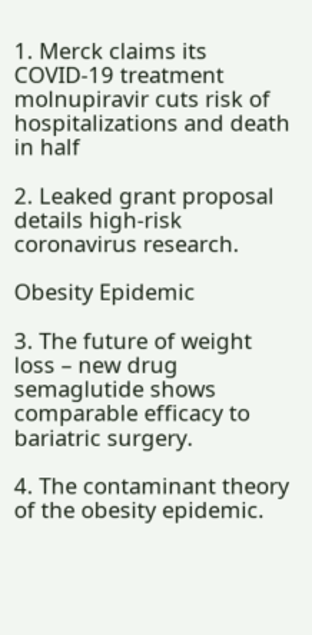1. Merck claims its COVID-19 treatment molnupiravir cuts risk of hospitalizations and death in half

2. Leaked grant proposal details high-risk coronavirus research.

Obesity Epidemic

3. The future of weight loss – new drug semaglutide shows comparable efficacy to bariatric surgery.

4. The contaminant theory of the obesity epidemic.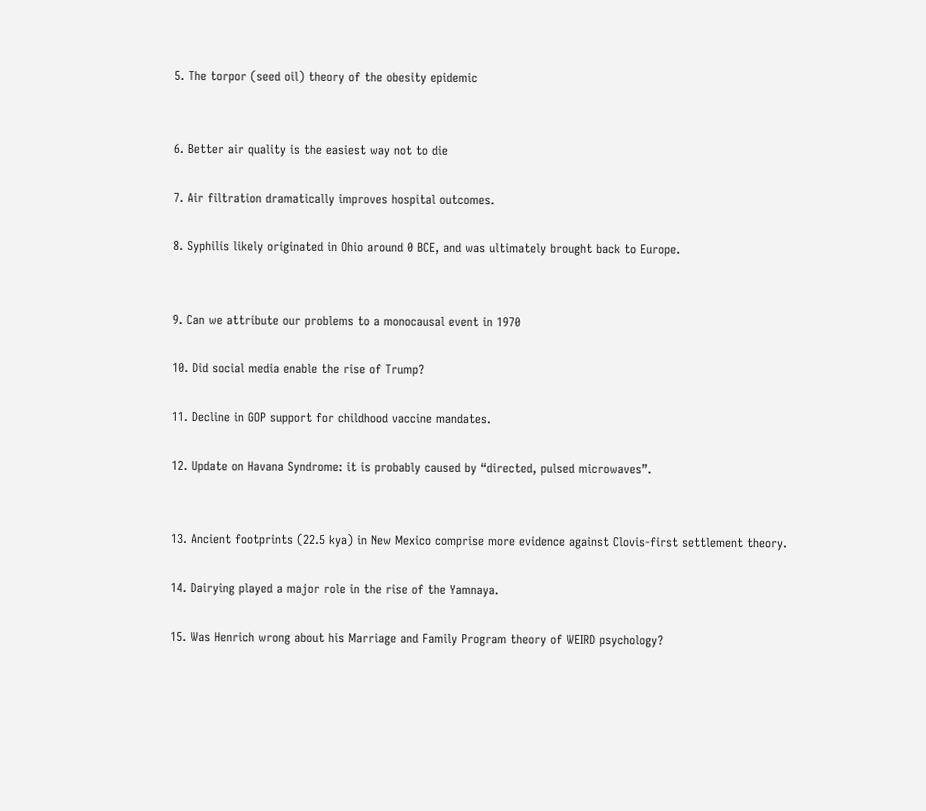5. The torpor (seed oil) theory of the obesity epidemic


6. Better air quality is the easiest way not to die

7. Air filtration dramatically improves hospital outcomes.

8. Syphilis likely originated in Ohio around 0 BCE, and was ultimately brought back to Europe.


9. Can we attribute our problems to a monocausal event in 1970

10. Did social media enable the rise of Trump?

11. Decline in GOP support for childhood vaccine mandates.

12. Update on Havana Syndrome: it is probably caused by “directed, pulsed microwaves”.


13. Ancient footprints (22.5 kya) in New Mexico comprise more evidence against Clovis-first settlement theory.

14. Dairying played a major role in the rise of the Yamnaya.

15. Was Henrich wrong about his Marriage and Family Program theory of WEIRD psychology?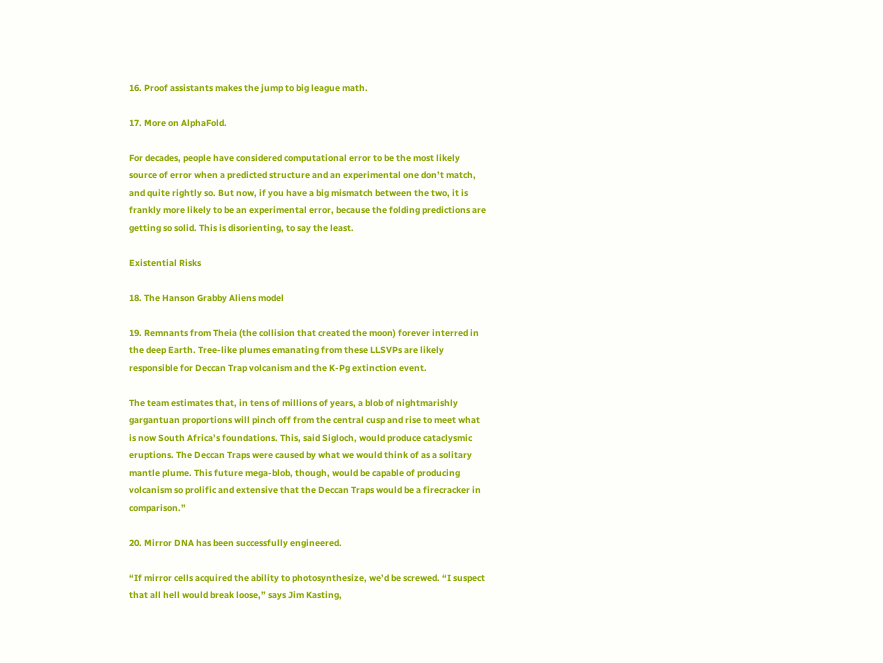16. Proof assistants makes the jump to big league math.

17. More on AlphaFold.

For decades, people have considered computational error to be the most likely source of error when a predicted structure and an experimental one don’t match, and quite rightly so. But now, if you have a big mismatch between the two, it is frankly more likely to be an experimental error, because the folding predictions are getting so solid. This is disorienting, to say the least.

Existential Risks

18. The Hanson Grabby Aliens model

19. Remnants from Theia (the collision that created the moon) forever interred in the deep Earth. Tree-like plumes emanating from these LLSVPs are likely responsible for Deccan Trap volcanism and the K-Pg extinction event.

The team estimates that, in tens of millions of years, a blob of nightmarishly gargantuan proportions will pinch off from the central cusp and rise to meet what is now South Africa’s foundations. This, said Sigloch, would produce cataclysmic eruptions. The Deccan Traps were caused by what we would think of as a solitary mantle plume. This future mega-blob, though, would be capable of producing volcanism so prolific and extensive that the Deccan Traps would be a firecracker in comparison.”

20. Mirror DNA has been successfully engineered.

“If mirror cells acquired the ability to photosynthesize, we’d be screwed. “I suspect that all hell would break loose,” says Jim Kasting,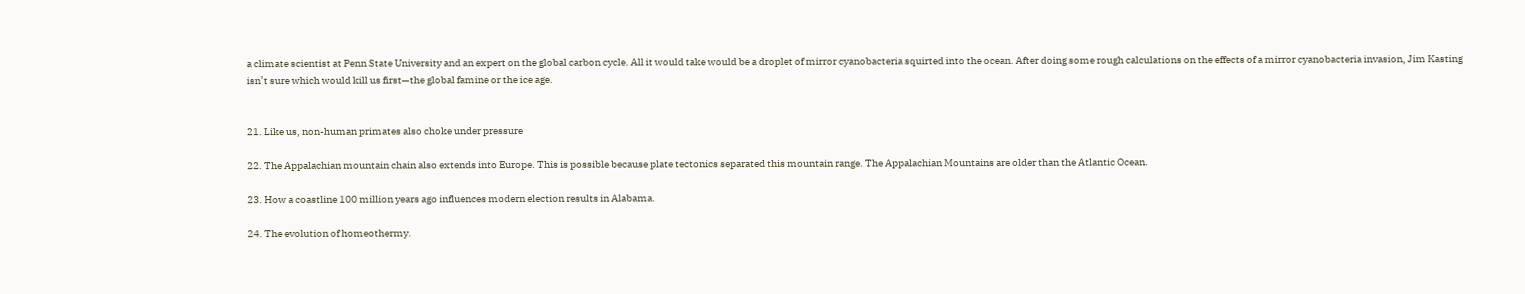a climate scientist at Penn State University and an expert on the global carbon cycle. All it would take would be a droplet of mirror cyanobacteria squirted into the ocean. After doing some rough calculations on the effects of a mirror cyanobacteria invasion, Jim Kasting isn’t sure which would kill us first—the global famine or the ice age.


21. Like us, non-human primates also choke under pressure

22. The Appalachian mountain chain also extends into Europe. This is possible because plate tectonics separated this mountain range. The Appalachian Mountains are older than the Atlantic Ocean.

23. How a coastline 100 million years ago influences modern election results in Alabama.

24. The evolution of homeothermy.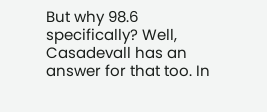But why 98.6 specifically? Well, Casadevall has an answer for that too. In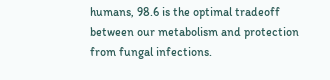humans, 98.6 is the optimal tradeoff between our metabolism and protection from fungal infections.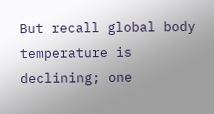But recall global body temperature is declining; one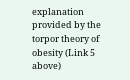explanation provided by the torpor theory of obesity (Link 5 above)